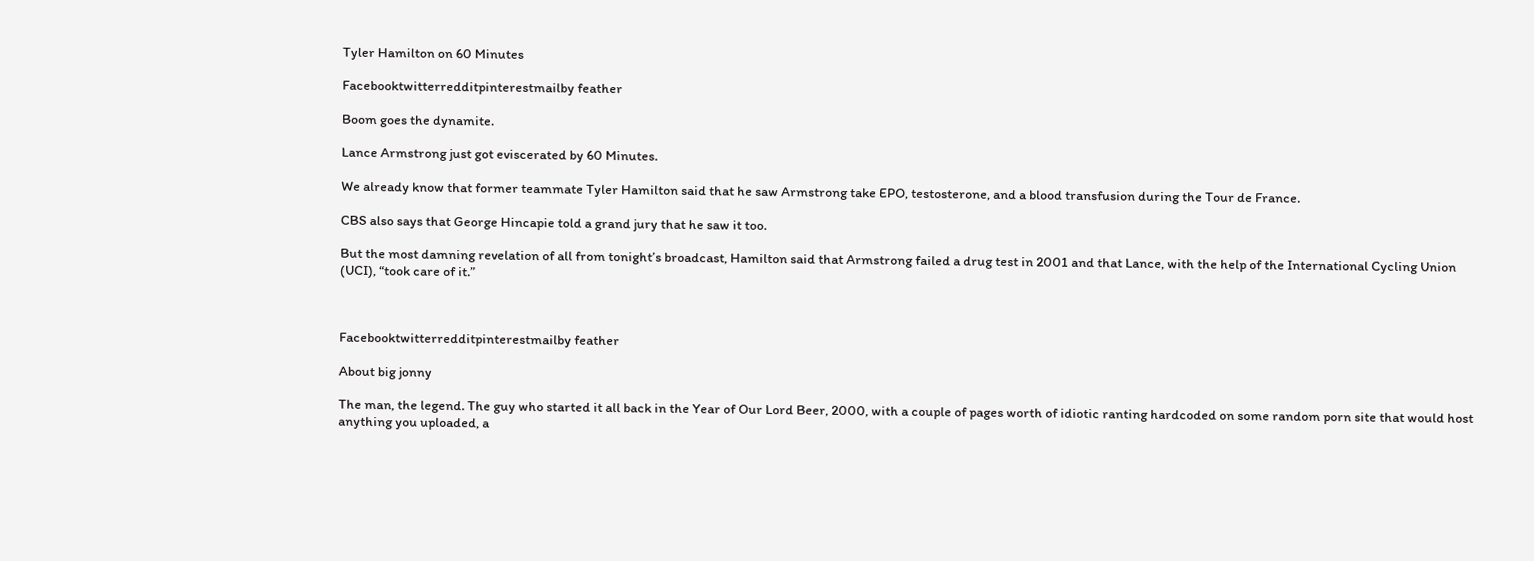Tyler Hamilton on 60 Minutes

Facebooktwitterredditpinterestmailby feather

Boom goes the dynamite.

Lance Armstrong just got eviscerated by 60 Minutes.

We already know that former teammate Tyler Hamilton said that he saw Armstrong take EPO, testosterone, and a blood transfusion during the Tour de France.

CBS also says that George Hincapie told a grand jury that he saw it too.

But the most damning revelation of all from tonight’s broadcast, Hamilton said that Armstrong failed a drug test in 2001 and that Lance, with the help of the International Cycling Union (UCI), “took care of it.”



Facebooktwitterredditpinterestmailby feather

About big jonny

The man, the legend. The guy who started it all back in the Year of Our Lord Beer, 2000, with a couple of pages worth of idiotic ranting hardcoded on some random porn site that would host anything you uploaded, a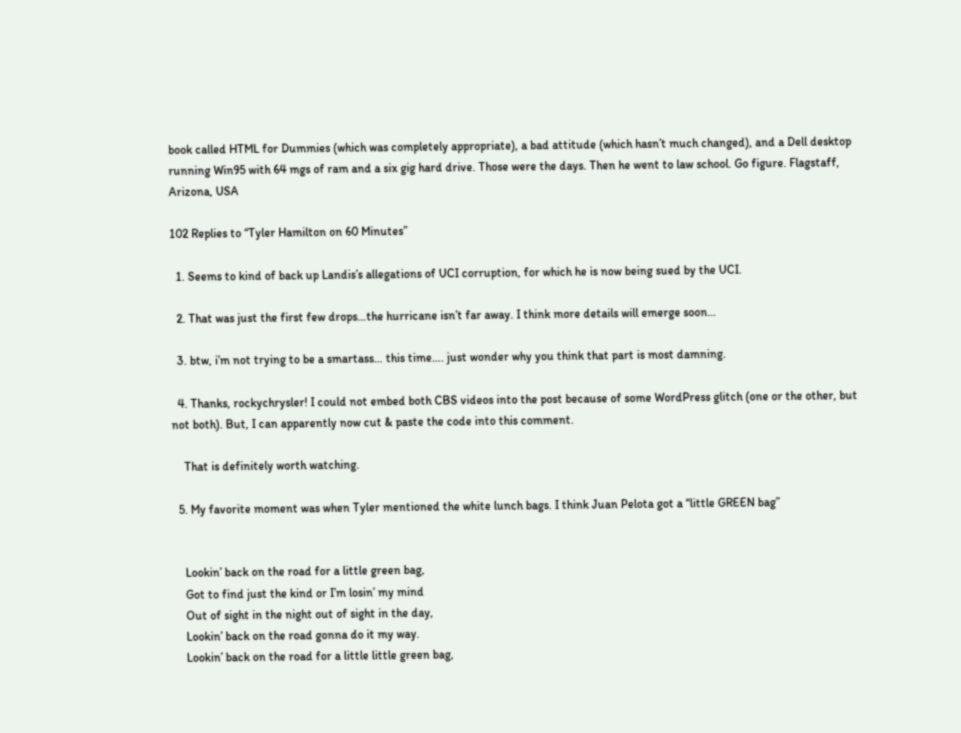book called HTML for Dummies (which was completely appropriate), a bad attitude (which hasn’t much changed), and a Dell desktop running Win95 with 64 mgs of ram and a six gig hard drive. Those were the days. Then he went to law school. Go figure. Flagstaff, Arizona, USA

102 Replies to “Tyler Hamilton on 60 Minutes”

  1. Seems to kind of back up Landis’s allegations of UCI corruption, for which he is now being sued by the UCI.

  2. That was just the first few drops…the hurricane isn’t far away. I think more details will emerge soon…

  3. btw, i’m not trying to be a smartass… this time…. just wonder why you think that part is most damning.

  4. Thanks, rockychrysler! I could not embed both CBS videos into the post because of some WordPress glitch (one or the other, but not both). But, I can apparently now cut & paste the code into this comment.

    That is definitely worth watching.

  5. My favorite moment was when Tyler mentioned the white lunch bags. I think Juan Pelota got a “little GREEN bag”


    Lookin’ back on the road for a little green bag,
    Got to find just the kind or I’m losin’ my mind
    Out of sight in the night out of sight in the day,
    Lookin’ back on the road gonna do it my way.
    Lookin’ back on the road for a little little green bag,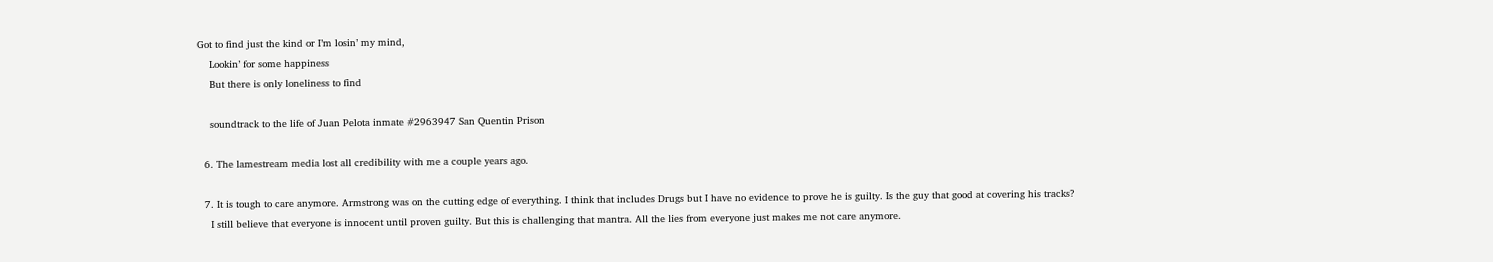Got to find just the kind or I’m losin’ my mind,
    Lookin’ for some happiness
    But there is only loneliness to find

    soundtrack to the life of Juan Pelota inmate #2963947 San Quentin Prison

  6. The lamestream media lost all credibility with me a couple years ago.

  7. It is tough to care anymore. Armstrong was on the cutting edge of everything. I think that includes Drugs but I have no evidence to prove he is guilty. Is the guy that good at covering his tracks?
    I still believe that everyone is innocent until proven guilty. But this is challenging that mantra. All the lies from everyone just makes me not care anymore.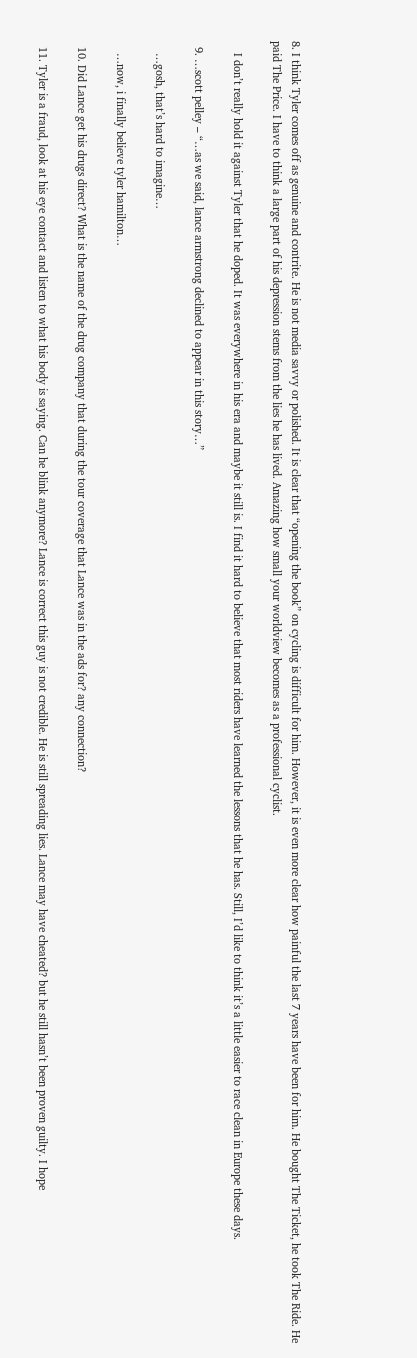8. I think Tyler comes off as genuine and contrite. He is not media savvy or polished. It is clear that “opening the book” on cycling is difficult for him. However, it is even more clear how painful the last 7 years have been for him. He bought The Ticket, he took The Ride. He paid The Price. I have to think a large part of his depression stems from the lies he has lived. Amazing how small your worldview becomes as a professional cyclist.

    I don’t really hold it against Tyler that he doped. It was everywhere in his era and maybe it still is. I find it hard to believe that most riders have learned the lessons that he has. Still, I’d like to think it’s a little easier to race clean in Europe these days.

  9. …scott pelley – “…as we said, lance armstrong declined to appear in this story…”

    …gosh, that’s hard to imagine…

    …now, i finally believe tyler hamilton…

  10. Did Lance get his drugs direct? What is the name of the drug company that during the tour coverage that Lance was in the ads for? any connection?

  11. Tyler is a fraud, look at his eye contact and listen to what his body is saying. Can he blink anymore? Lance is correct this guy is not credible. He is still spreading lies. Lance may have cheated? but he still hasn’t been proven guilty. I hope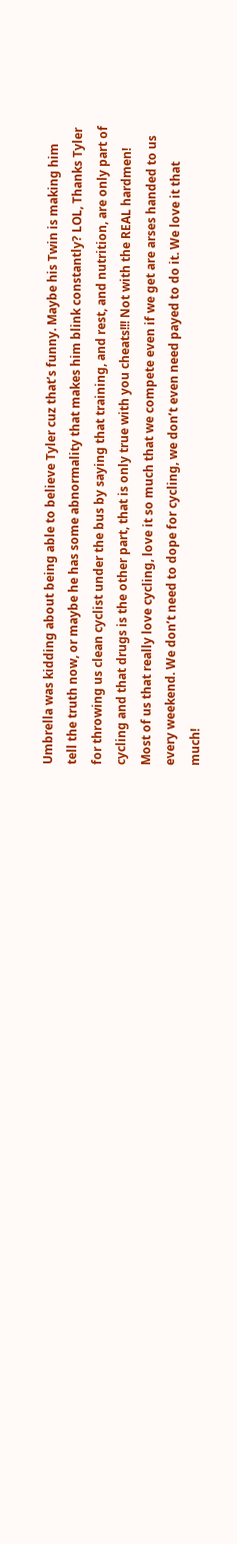Umbrella was kidding about being able to believe Tyler cuz that’s funny. Maybe his Twin is making him tell the truth now, or maybe he has some abnormality that makes him blink constantly? LOL, Thanks Tyler for throwing us clean cyclist under the bus by saying that training, and rest, and nutrition, are only part of cycling and that drugs is the other part, that is only true with you cheats!!! Not with the REAL hardmen! Most of us that really love cycling, love it so much that we compete even if we get are arses handed to us every weekend. We don’t need to dope for cycling, we don’t even need payed to do it. We love it that much!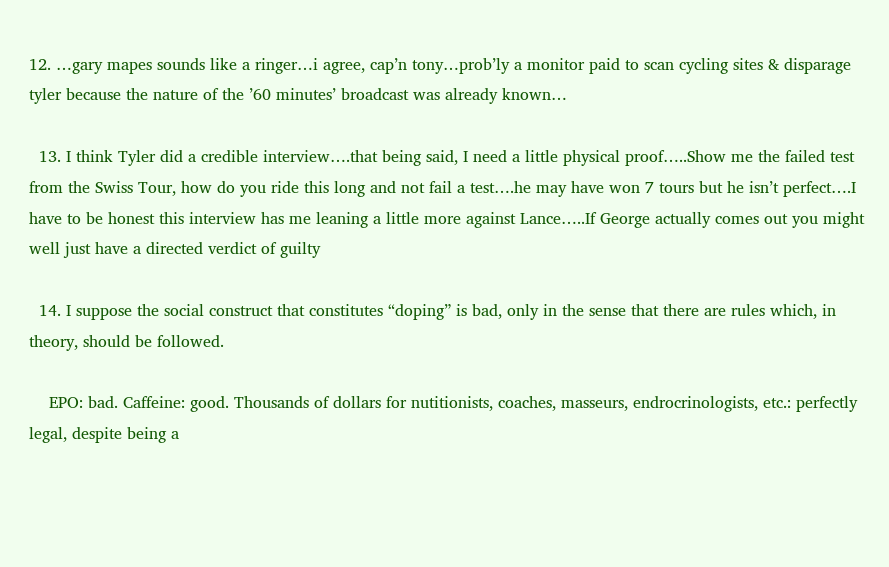12. …gary mapes sounds like a ringer…i agree, cap’n tony…prob’ly a monitor paid to scan cycling sites & disparage tyler because the nature of the ’60 minutes’ broadcast was already known…

  13. I think Tyler did a credible interview….that being said, I need a little physical proof…..Show me the failed test from the Swiss Tour, how do you ride this long and not fail a test….he may have won 7 tours but he isn’t perfect….I have to be honest this interview has me leaning a little more against Lance…..If George actually comes out you might well just have a directed verdict of guilty

  14. I suppose the social construct that constitutes “doping” is bad, only in the sense that there are rules which, in theory, should be followed.

    EPO: bad. Caffeine: good. Thousands of dollars for nutitionists, coaches, masseurs, endrocrinologists, etc.: perfectly legal, despite being a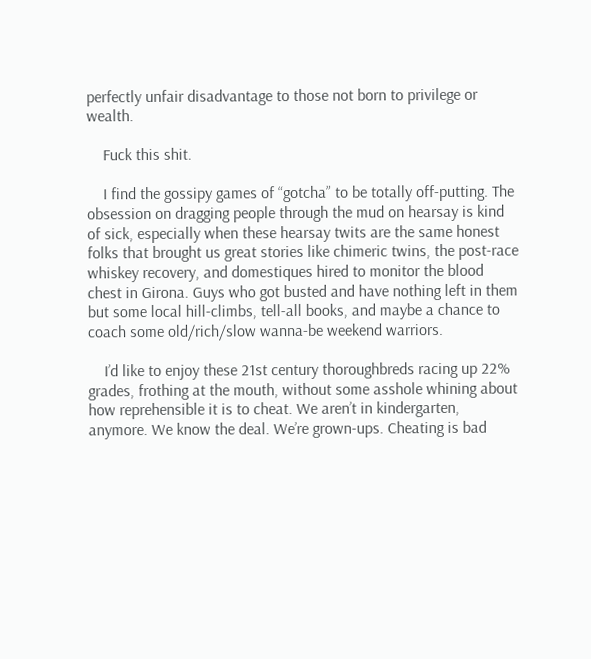perfectly unfair disadvantage to those not born to privilege or wealth.

    Fuck this shit.

    I find the gossipy games of “gotcha” to be totally off-putting. The obsession on dragging people through the mud on hearsay is kind of sick, especially when these hearsay twits are the same honest folks that brought us great stories like chimeric twins, the post-race whiskey recovery, and domestiques hired to monitor the blood chest in Girona. Guys who got busted and have nothing left in them but some local hill-climbs, tell-all books, and maybe a chance to coach some old/rich/slow wanna-be weekend warriors.

    I’d like to enjoy these 21st century thoroughbreds racing up 22% grades, frothing at the mouth, without some asshole whining about how reprehensible it is to cheat. We aren’t in kindergarten, anymore. We know the deal. We’re grown-ups. Cheating is bad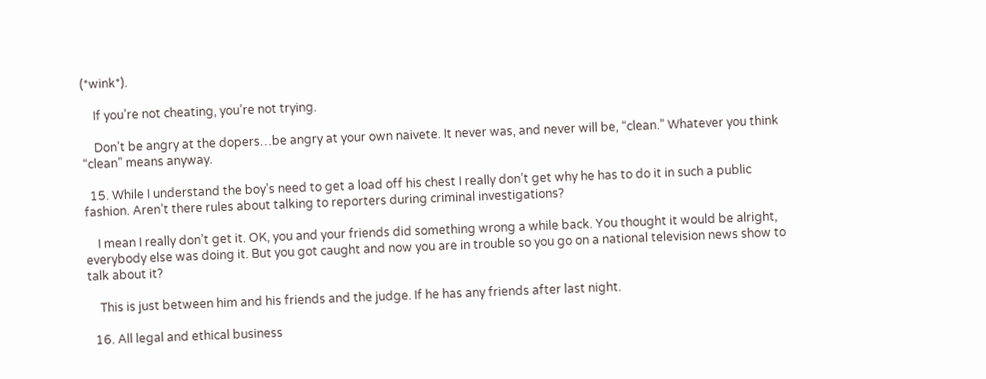(*wink*).

    If you’re not cheating, you’re not trying.

    Don’t be angry at the dopers…be angry at your own naivete. It never was, and never will be, “clean.” Whatever you think “clean” means anyway.

  15. While I understand the boy’s need to get a load off his chest I really don’t get why he has to do it in such a public fashion. Aren’t there rules about talking to reporters during criminal investigations?

    I mean I really don’t get it. OK, you and your friends did something wrong a while back. You thought it would be alright, everybody else was doing it. But you got caught and now you are in trouble so you go on a national television news show to talk about it?

    This is just between him and his friends and the judge. If he has any friends after last night.

  16. All legal and ethical business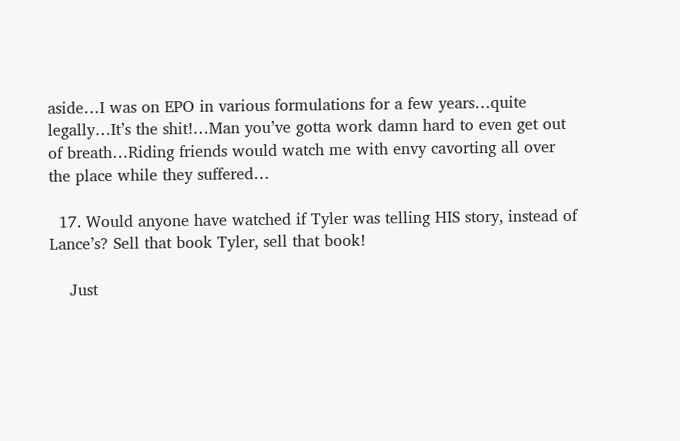aside…I was on EPO in various formulations for a few years…quite legally…It’s the shit!…Man you’ve gotta work damn hard to even get out of breath…Riding friends would watch me with envy cavorting all over the place while they suffered…

  17. Would anyone have watched if Tyler was telling HIS story, instead of Lance’s? Sell that book Tyler, sell that book!

    Just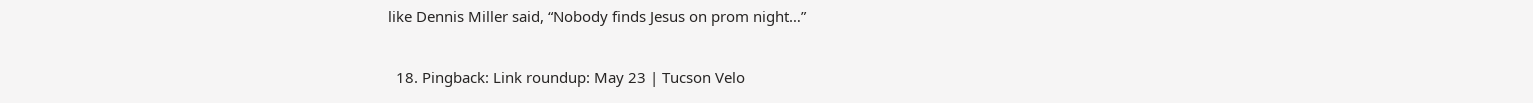like Dennis Miller said, “Nobody finds Jesus on prom night…”

  18. Pingback: Link roundup: May 23 | Tucson Velo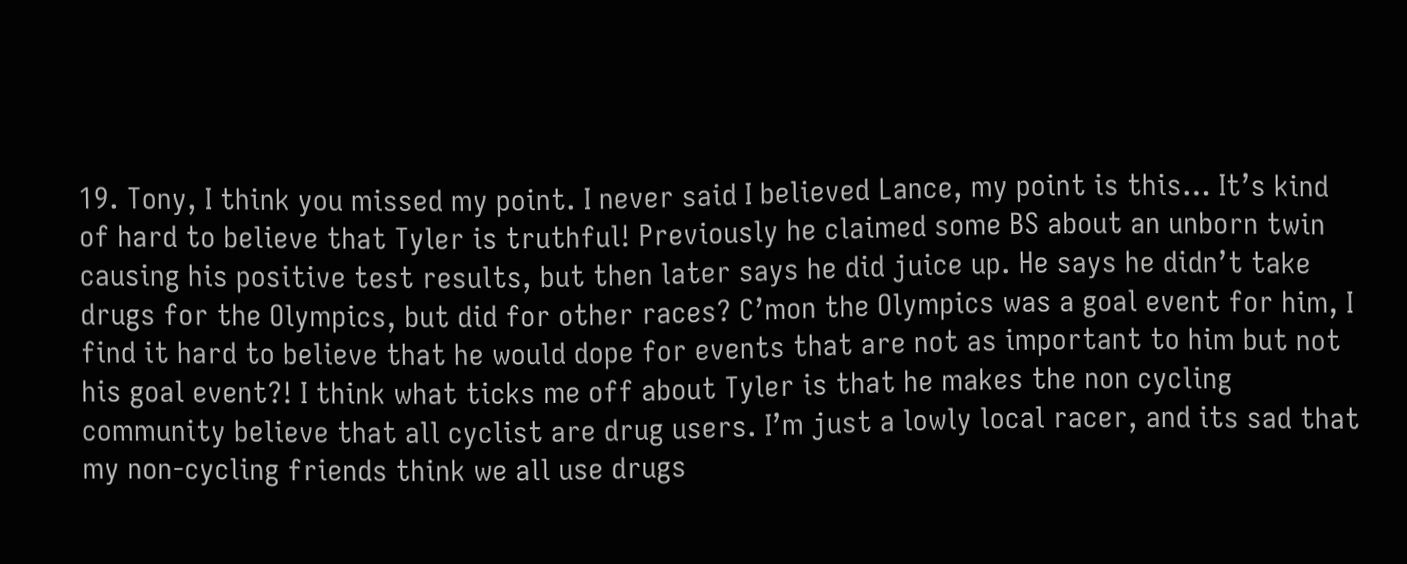19. Tony, I think you missed my point. I never said I believed Lance, my point is this… It’s kind of hard to believe that Tyler is truthful! Previously he claimed some BS about an unborn twin causing his positive test results, but then later says he did juice up. He says he didn’t take drugs for the Olympics, but did for other races? C’mon the Olympics was a goal event for him, I find it hard to believe that he would dope for events that are not as important to him but not his goal event?! I think what ticks me off about Tyler is that he makes the non cycling community believe that all cyclist are drug users. I’m just a lowly local racer, and its sad that my non-cycling friends think we all use drugs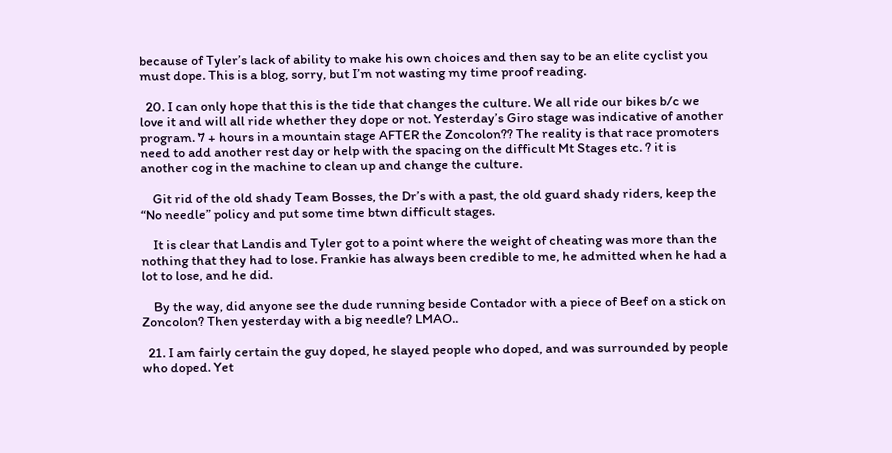because of Tyler’s lack of ability to make his own choices and then say to be an elite cyclist you must dope. This is a blog, sorry, but I’m not wasting my time proof reading.

  20. I can only hope that this is the tide that changes the culture. We all ride our bikes b/c we love it and will all ride whether they dope or not. Yesterday’s Giro stage was indicative of another program. 7 + hours in a mountain stage AFTER the Zoncolon?? The reality is that race promoters need to add another rest day or help with the spacing on the difficult Mt Stages etc. ? it is another cog in the machine to clean up and change the culture.

    Git rid of the old shady Team Bosses, the Dr’s with a past, the old guard shady riders, keep the “No needle” policy and put some time btwn difficult stages.

    It is clear that Landis and Tyler got to a point where the weight of cheating was more than the nothing that they had to lose. Frankie has always been credible to me, he admitted when he had a lot to lose, and he did.

    By the way, did anyone see the dude running beside Contador with a piece of Beef on a stick on Zoncolon? Then yesterday with a big needle? LMAO..

  21. I am fairly certain the guy doped, he slayed people who doped, and was surrounded by people who doped. Yet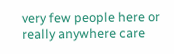very few people here or really anywhere care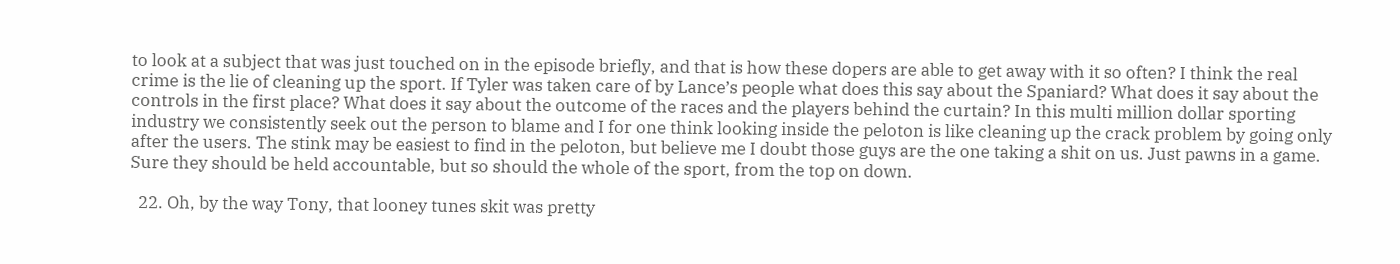to look at a subject that was just touched on in the episode briefly, and that is how these dopers are able to get away with it so often? I think the real crime is the lie of cleaning up the sport. If Tyler was taken care of by Lance’s people what does this say about the Spaniard? What does it say about the controls in the first place? What does it say about the outcome of the races and the players behind the curtain? In this multi million dollar sporting industry we consistently seek out the person to blame and I for one think looking inside the peloton is like cleaning up the crack problem by going only after the users. The stink may be easiest to find in the peloton, but believe me I doubt those guys are the one taking a shit on us. Just pawns in a game. Sure they should be held accountable, but so should the whole of the sport, from the top on down.

  22. Oh, by the way Tony, that looney tunes skit was pretty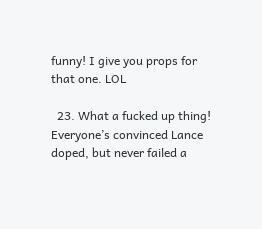funny! I give you props for that one. LOL

  23. What a fucked up thing! Everyone’s convinced Lance doped, but never failed a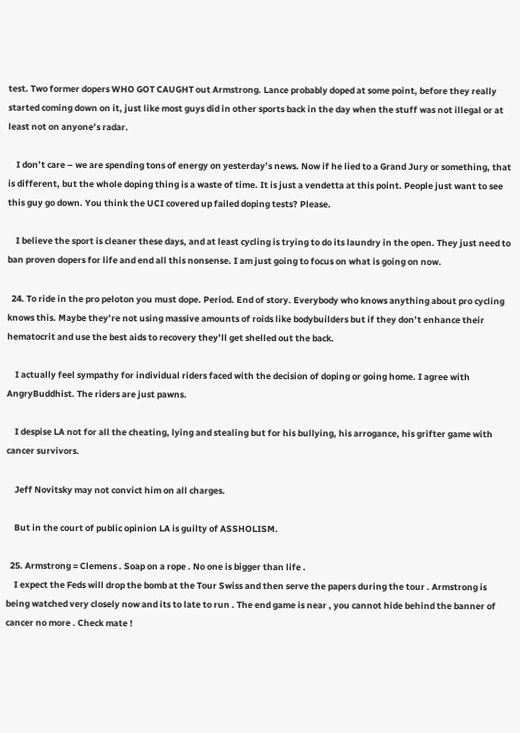test. Two former dopers WHO GOT CAUGHT out Armstrong. Lance probably doped at some point, before they really started coming down on it, just like most guys did in other sports back in the day when the stuff was not illegal or at least not on anyone’s radar.

    I don’t care – we are spending tons of energy on yesterday’s news. Now if he lied to a Grand Jury or something, that is different, but the whole doping thing is a waste of time. It is just a vendetta at this point. People just want to see this guy go down. You think the UCI covered up failed doping tests? Please.

    I believe the sport is cleaner these days, and at least cycling is trying to do its laundry in the open. They just need to ban proven dopers for life and end all this nonsense. I am just going to focus on what is going on now.

  24. To ride in the pro peloton you must dope. Period. End of story. Everybody who knows anything about pro cycling knows this. Maybe they’re not using massive amounts of roids like bodybuilders but if they don’t enhance their hematocrit and use the best aids to recovery they’ll get shelled out the back.

    I actually feel sympathy for individual riders faced with the decision of doping or going home. I agree with AngryBuddhist. The riders are just pawns.

    I despise LA not for all the cheating, lying and stealing but for his bullying, his arrogance, his grifter game with cancer survivors.

    Jeff Novitsky may not convict him on all charges.

    But in the court of public opinion LA is guilty of ASSHOLISM.

  25. Armstrong = Clemens . Soap on a rope . No one is bigger than life .
    I expect the Feds will drop the bomb at the Tour Swiss and then serve the papers during the tour . Armstrong is being watched very closely now and its to late to run . The end game is near , you cannot hide behind the banner of cancer no more . Check mate !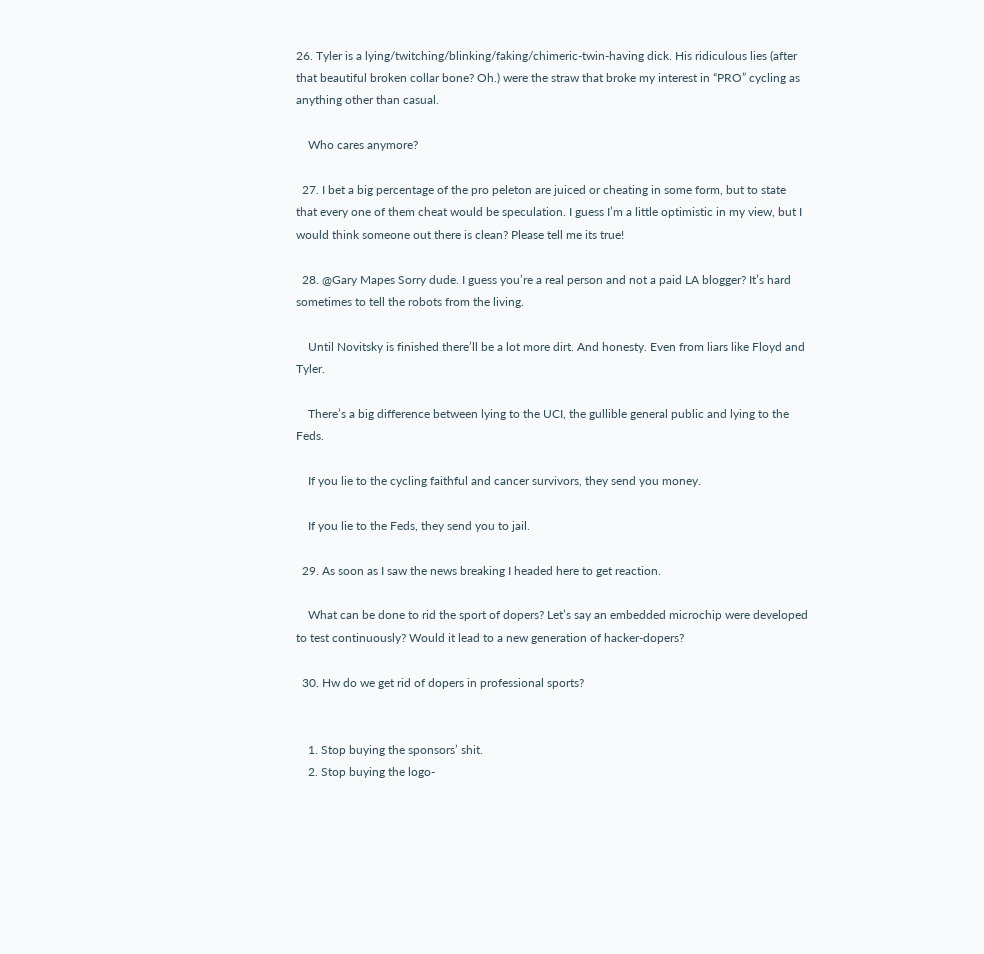26. Tyler is a lying/twitching/blinking/faking/chimeric-twin-having dick. His ridiculous lies (after that beautiful broken collar bone? Oh.) were the straw that broke my interest in “PRO” cycling as anything other than casual.

    Who cares anymore?

  27. I bet a big percentage of the pro peleton are juiced or cheating in some form, but to state that every one of them cheat would be speculation. I guess I’m a little optimistic in my view, but I would think someone out there is clean? Please tell me its true!

  28. @Gary Mapes Sorry dude. I guess you’re a real person and not a paid LA blogger? It’s hard sometimes to tell the robots from the living.

    Until Novitsky is finished there’ll be a lot more dirt. And honesty. Even from liars like Floyd and Tyler.

    There’s a big difference between lying to the UCI, the gullible general public and lying to the Feds.

    If you lie to the cycling faithful and cancer survivors, they send you money.

    If you lie to the Feds, they send you to jail.

  29. As soon as I saw the news breaking I headed here to get reaction.

    What can be done to rid the sport of dopers? Let’s say an embedded microchip were developed to test continuously? Would it lead to a new generation of hacker-dopers?

  30. Hw do we get rid of dopers in professional sports?


    1. Stop buying the sponsors’ shit.
    2. Stop buying the logo-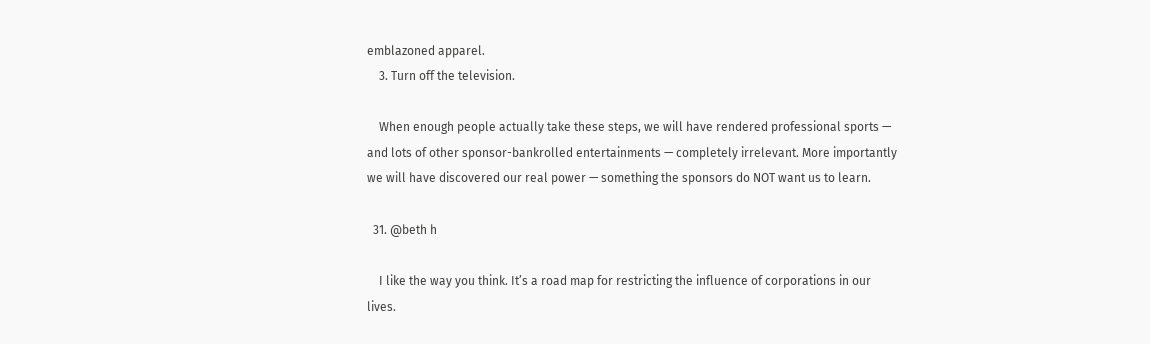emblazoned apparel.
    3. Turn off the television.

    When enough people actually take these steps, we will have rendered professional sports — and lots of other sponsor-bankrolled entertainments — completely irrelevant. More importantly we will have discovered our real power — something the sponsors do NOT want us to learn.

  31. @beth h

    I like the way you think. It’s a road map for restricting the influence of corporations in our lives.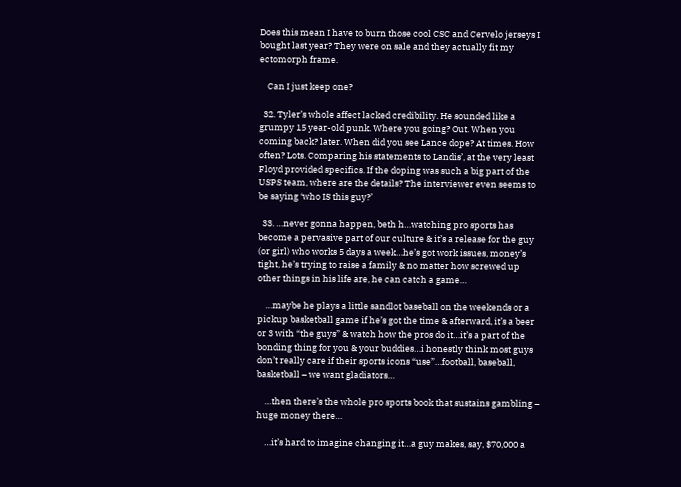Does this mean I have to burn those cool CSC and Cervelo jerseys I bought last year? They were on sale and they actually fit my ectomorph frame.

    Can I just keep one?

  32. Tyler’s whole affect lacked credibility. He sounded like a grumpy 15 year-old punk. Where you going? Out. When you coming back? later. When did you see Lance dope? At times. How often? Lots. Comparing his statements to Landis’, at the very least Floyd provided specifics. If the doping was such a big part of the USPS team, where are the details? The interviewer even seems to be saying ‘who IS this guy?’

  33. …never gonna happen, beth h…watching pro sports has become a pervasive part of our culture & it’s a release for the guy (or girl) who works 5 days a week…he’s got work issues, money’s tight, he’s trying to raise a family & no matter how screwed up other things in his life are, he can catch a game…

    …maybe he plays a little sandlot baseball on the weekends or a pickup basketball game if he’s got the time & afterward, it’s a beer or 3 with “the guys” & watch how the pros do it…it’s a part of the bonding thing for you & your buddies…i honestly think most guys don’t really care if their sports icons “use”…football, baseball, basketball – we want gladiators…

    …then there’s the whole pro sports book that sustains gambling – huge money there…

    …it’s hard to imagine changing it…a guy makes, say, $70,000 a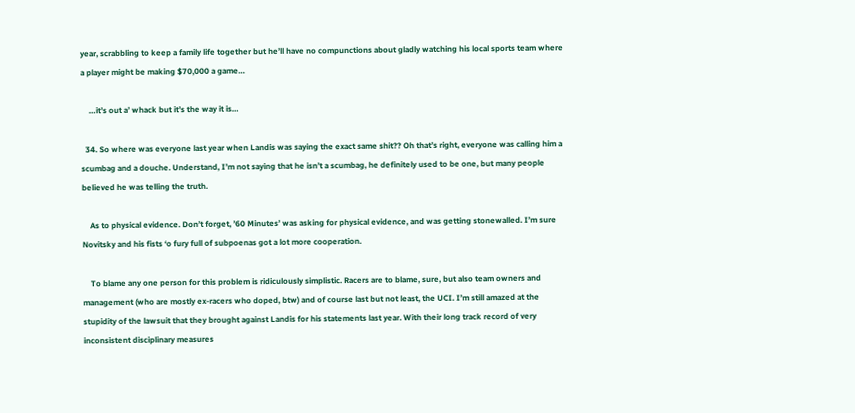year, scrabbling to keep a family life together but he’ll have no compunctions about gladly watching his local sports team where a player might be making $70,000 a game…

    …it’s out a’ whack but it’s the way it is…

  34. So where was everyone last year when Landis was saying the exact same shit?? Oh that’s right, everyone was calling him a scumbag and a douche. Understand, I’m not saying that he isn’t a scumbag, he definitely used to be one, but many people believed he was telling the truth.

    As to physical evidence. Don’t forget, ’60 Minutes’ was asking for physical evidence, and was getting stonewalled. I’m sure Novitsky and his fists ‘o fury full of subpoenas got a lot more cooperation.

    To blame any one person for this problem is ridiculously simplistic. Racers are to blame, sure, but also team owners and management (who are mostly ex-racers who doped, btw) and of course last but not least, the UCI. I’m still amazed at the stupidity of the lawsuit that they brought against Landis for his statements last year. With their long track record of very inconsistent disciplinary measures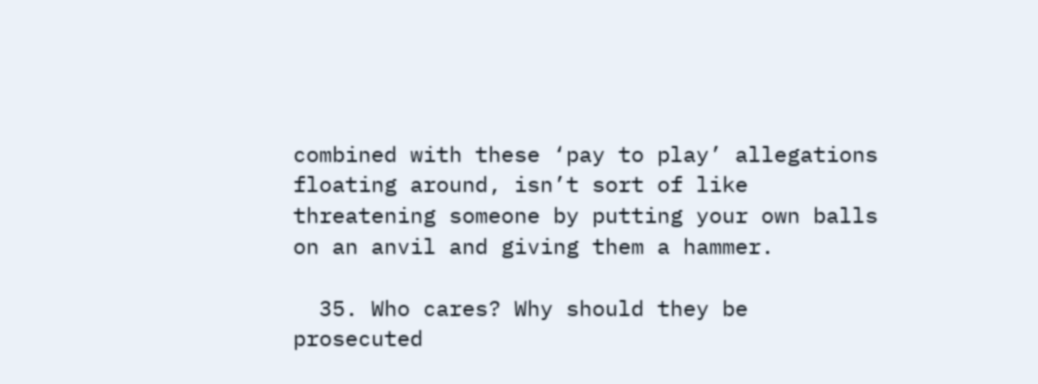combined with these ‘pay to play’ allegations floating around, isn’t sort of like threatening someone by putting your own balls on an anvil and giving them a hammer.

  35. Who cares? Why should they be prosecuted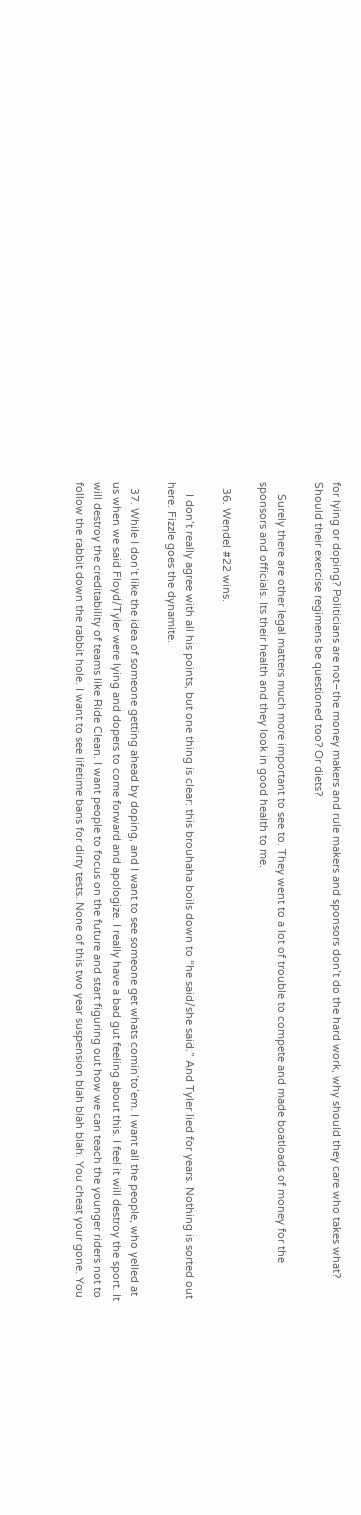for lying or doping? Politicians are not–the money makers and rule makers and sponsors don’t do the hard work, why should they care who takes what? Should their exercise regimens be questioned too? Or diets?

    Surely there are other legal matters much more important to see to. They went to a lot of trouble to compete and made boatloads of money for the sponsors and officials. Its their health and they look in good health to me.

  36. Wendel #22 wins.

    I don’t really agree with all his points, but one thing is clear: this brouhaha boils down to “he said/she said.” And Tyler lied for years. Nothing is sorted out here. Fizzle goes the dynamite.

  37. While I don’t like the idea of someone getting ahead by doping, and I want to see someone get whats comin’to’em. I want all the people, who yelled at us when we said Floyd/Tyler were lying and dopers to come forward and apologize. I really have a bad gut feeling about this. I feel it will destroy the sport. It will destroy the creditability of teams like Ride Clean. I want people to focus on the future and start figuring out how we can teach the younger riders not to follow the rabbit down the rabbit hole. I want to see lifetime bans for dirty tests. None of this two year suspension blah blah blah. You cheat your gone. You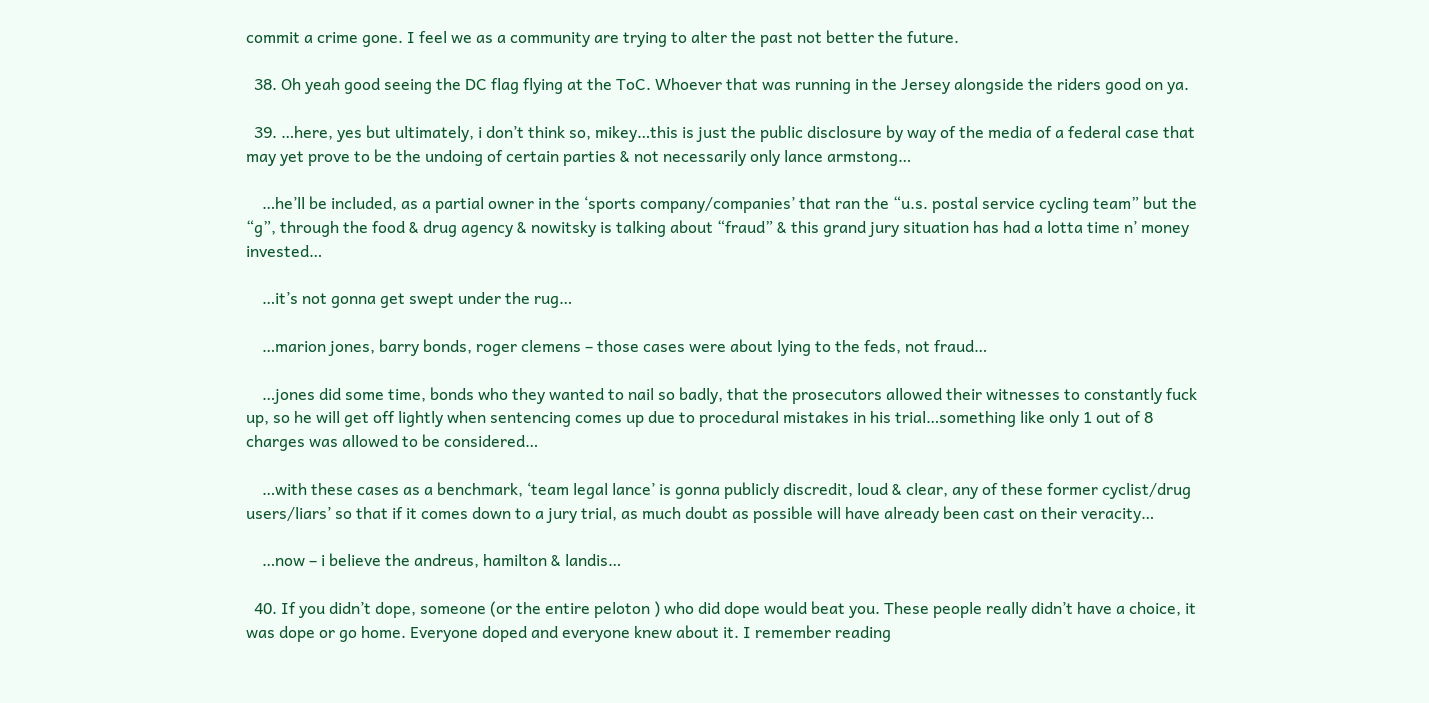commit a crime gone. I feel we as a community are trying to alter the past not better the future.

  38. Oh yeah good seeing the DC flag flying at the ToC. Whoever that was running in the Jersey alongside the riders good on ya.

  39. …here, yes but ultimately, i don’t think so, mikey…this is just the public disclosure by way of the media of a federal case that may yet prove to be the undoing of certain parties & not necessarily only lance armstong…

    …he’ll be included, as a partial owner in the ‘sports company/companies’ that ran the “u.s. postal service cycling team” but the “g”, through the food & drug agency & nowitsky is talking about “fraud” & this grand jury situation has had a lotta time n’ money invested…

    …it’s not gonna get swept under the rug…

    …marion jones, barry bonds, roger clemens – those cases were about lying to the feds, not fraud…

    …jones did some time, bonds who they wanted to nail so badly, that the prosecutors allowed their witnesses to constantly fuck up, so he will get off lightly when sentencing comes up due to procedural mistakes in his trial…something like only 1 out of 8 charges was allowed to be considered…

    …with these cases as a benchmark, ‘team legal lance’ is gonna publicly discredit, loud & clear, any of these former cyclist/drug users/liars’ so that if it comes down to a jury trial, as much doubt as possible will have already been cast on their veracity…

    …now – i believe the andreus, hamilton & landis…

  40. If you didn’t dope, someone (or the entire peloton ) who did dope would beat you. These people really didn’t have a choice, it was dope or go home. Everyone doped and everyone knew about it. I remember reading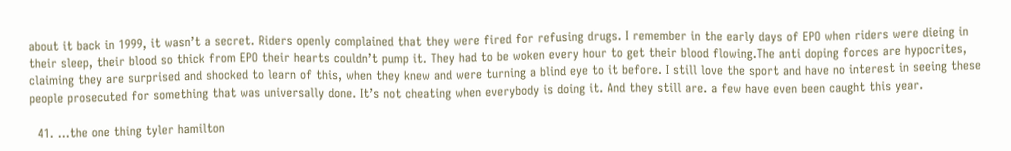about it back in 1999, it wasn’t a secret. Riders openly complained that they were fired for refusing drugs. I remember in the early days of EPO when riders were dieing in their sleep, their blood so thick from EPO their hearts couldn’t pump it. They had to be woken every hour to get their blood flowing.The anti doping forces are hypocrites, claiming they are surprised and shocked to learn of this, when they knew and were turning a blind eye to it before. I still love the sport and have no interest in seeing these people prosecuted for something that was universally done. It’s not cheating when everybody is doing it. And they still are. a few have even been caught this year.

  41. …the one thing tyler hamilton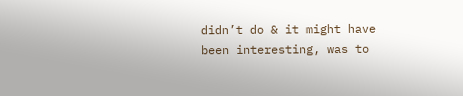didn’t do & it might have been interesting, was to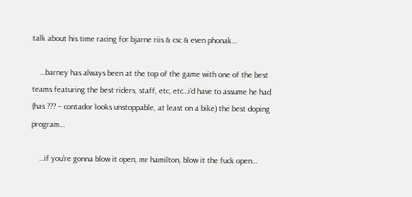talk about his time racing for bjarne riis & csc & even phonak…

    …barney has always been at the top of the game with one of the best teams featuring the best riders, staff, etc, etc…i’d have to assume he had (has ??? – contador looks unstoppable, at least on a bike) the best doping program…

    …if you’re gonna blow it open, mr hamilton, blow it the fuck open…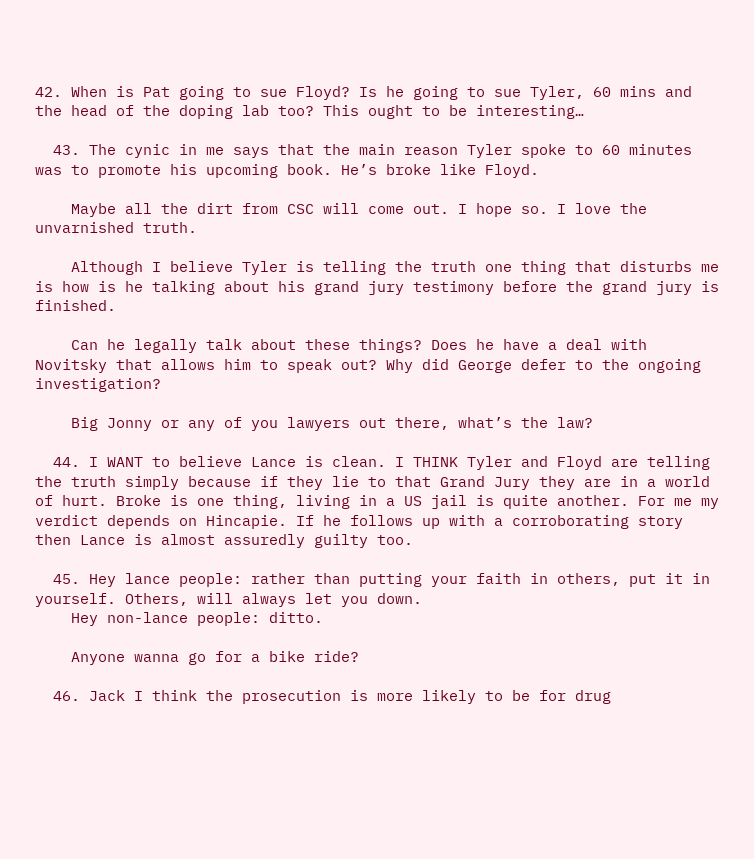42. When is Pat going to sue Floyd? Is he going to sue Tyler, 60 mins and the head of the doping lab too? This ought to be interesting…

  43. The cynic in me says that the main reason Tyler spoke to 60 minutes was to promote his upcoming book. He’s broke like Floyd.

    Maybe all the dirt from CSC will come out. I hope so. I love the unvarnished truth.

    Although I believe Tyler is telling the truth one thing that disturbs me is how is he talking about his grand jury testimony before the grand jury is finished.

    Can he legally talk about these things? Does he have a deal with Novitsky that allows him to speak out? Why did George defer to the ongoing investigation?

    Big Jonny or any of you lawyers out there, what’s the law?

  44. I WANT to believe Lance is clean. I THINK Tyler and Floyd are telling the truth simply because if they lie to that Grand Jury they are in a world of hurt. Broke is one thing, living in a US jail is quite another. For me my verdict depends on Hincapie. If he follows up with a corroborating story then Lance is almost assuredly guilty too.

  45. Hey lance people: rather than putting your faith in others, put it in yourself. Others, will always let you down.
    Hey non-lance people: ditto.

    Anyone wanna go for a bike ride?

  46. Jack I think the prosecution is more likely to be for drug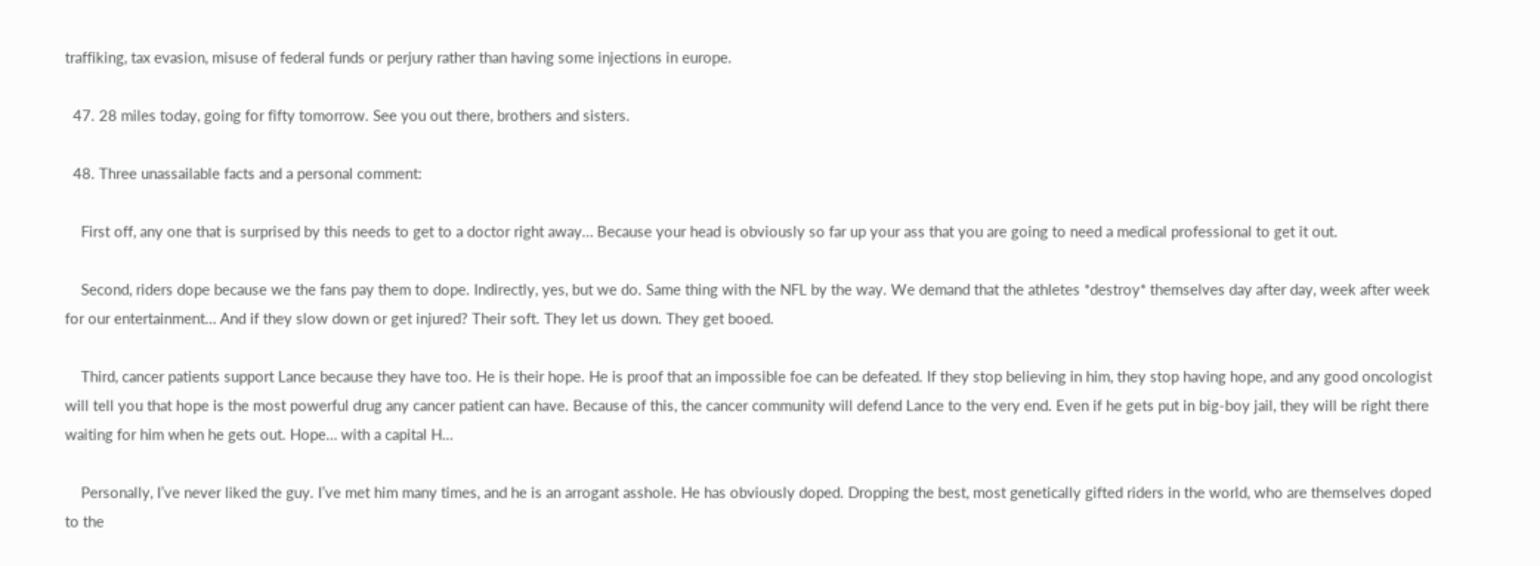traffiking, tax evasion, misuse of federal funds or perjury rather than having some injections in europe.

  47. 28 miles today, going for fifty tomorrow. See you out there, brothers and sisters.

  48. Three unassailable facts and a personal comment:

    First off, any one that is surprised by this needs to get to a doctor right away… Because your head is obviously so far up your ass that you are going to need a medical professional to get it out.

    Second, riders dope because we the fans pay them to dope. Indirectly, yes, but we do. Same thing with the NFL by the way. We demand that the athletes *destroy* themselves day after day, week after week for our entertainment… And if they slow down or get injured? Their soft. They let us down. They get booed.

    Third, cancer patients support Lance because they have too. He is their hope. He is proof that an impossible foe can be defeated. If they stop believing in him, they stop having hope, and any good oncologist will tell you that hope is the most powerful drug any cancer patient can have. Because of this, the cancer community will defend Lance to the very end. Even if he gets put in big-boy jail, they will be right there waiting for him when he gets out. Hope… with a capital H…

    Personally, I’ve never liked the guy. I’ve met him many times, and he is an arrogant asshole. He has obviously doped. Dropping the best, most genetically gifted riders in the world, who are themselves doped to the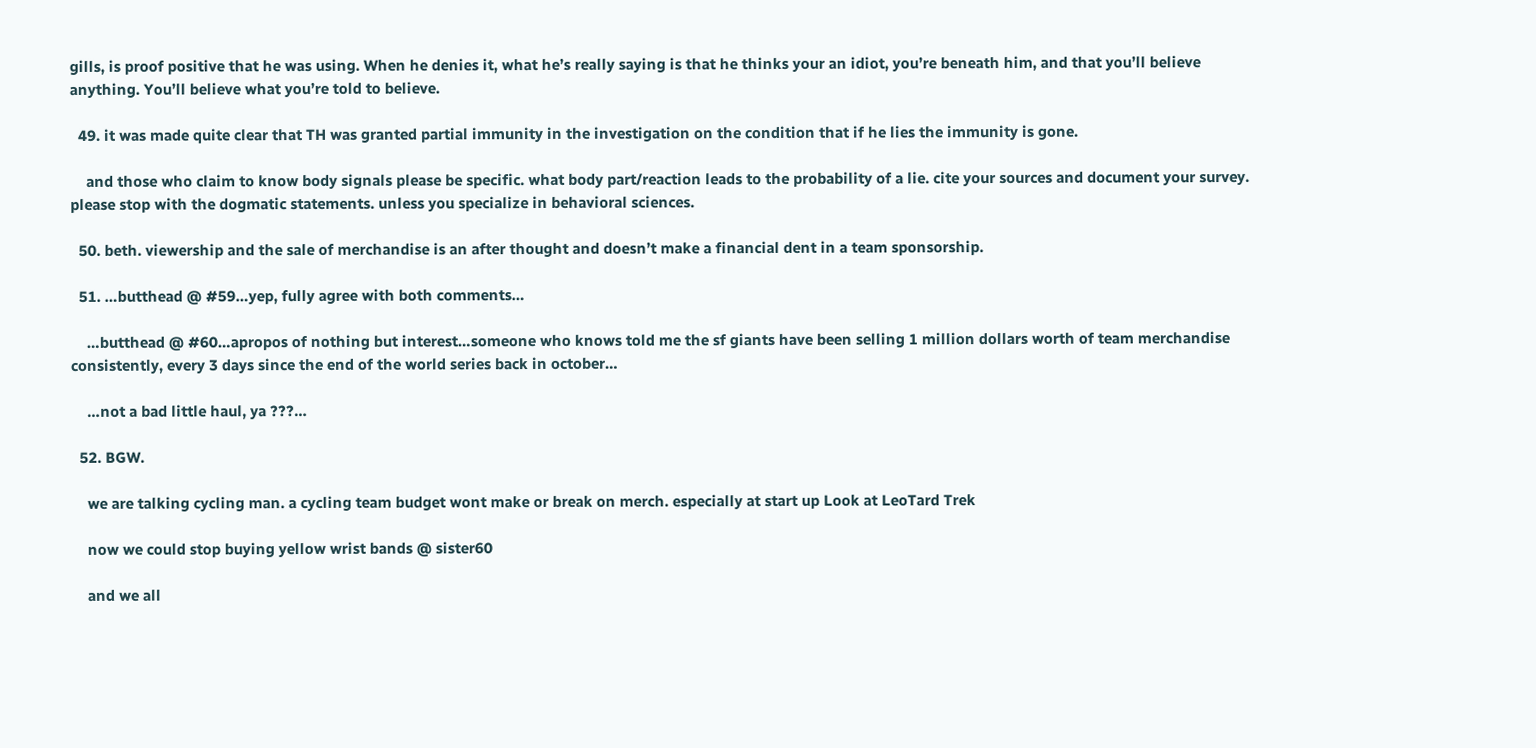gills, is proof positive that he was using. When he denies it, what he’s really saying is that he thinks your an idiot, you’re beneath him, and that you’ll believe anything. You’ll believe what you’re told to believe.

  49. it was made quite clear that TH was granted partial immunity in the investigation on the condition that if he lies the immunity is gone.

    and those who claim to know body signals please be specific. what body part/reaction leads to the probability of a lie. cite your sources and document your survey. please stop with the dogmatic statements. unless you specialize in behavioral sciences.

  50. beth. viewership and the sale of merchandise is an after thought and doesn’t make a financial dent in a team sponsorship.

  51. …butthead @ #59…yep, fully agree with both comments…

    …butthead @ #60…apropos of nothing but interest…someone who knows told me the sf giants have been selling 1 million dollars worth of team merchandise consistently, every 3 days since the end of the world series back in october…

    …not a bad little haul, ya ???…

  52. BGW.

    we are talking cycling man. a cycling team budget wont make or break on merch. especially at start up Look at LeoTard Trek

    now we could stop buying yellow wrist bands @ sister60

    and we all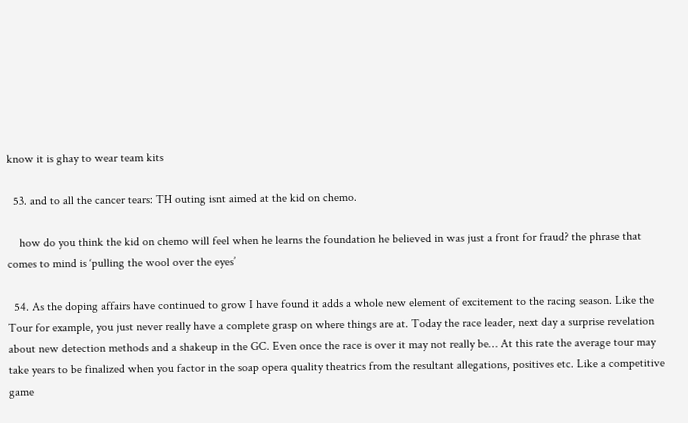know it is ghay to wear team kits

  53. and to all the cancer tears: TH outing isnt aimed at the kid on chemo.

    how do you think the kid on chemo will feel when he learns the foundation he believed in was just a front for fraud? the phrase that comes to mind is ‘pulling the wool over the eyes’

  54. As the doping affairs have continued to grow I have found it adds a whole new element of excitement to the racing season. Like the Tour for example, you just never really have a complete grasp on where things are at. Today the race leader, next day a surprise revelation about new detection methods and a shakeup in the GC. Even once the race is over it may not really be… At this rate the average tour may take years to be finalized when you factor in the soap opera quality theatrics from the resultant allegations, positives etc. Like a competitive game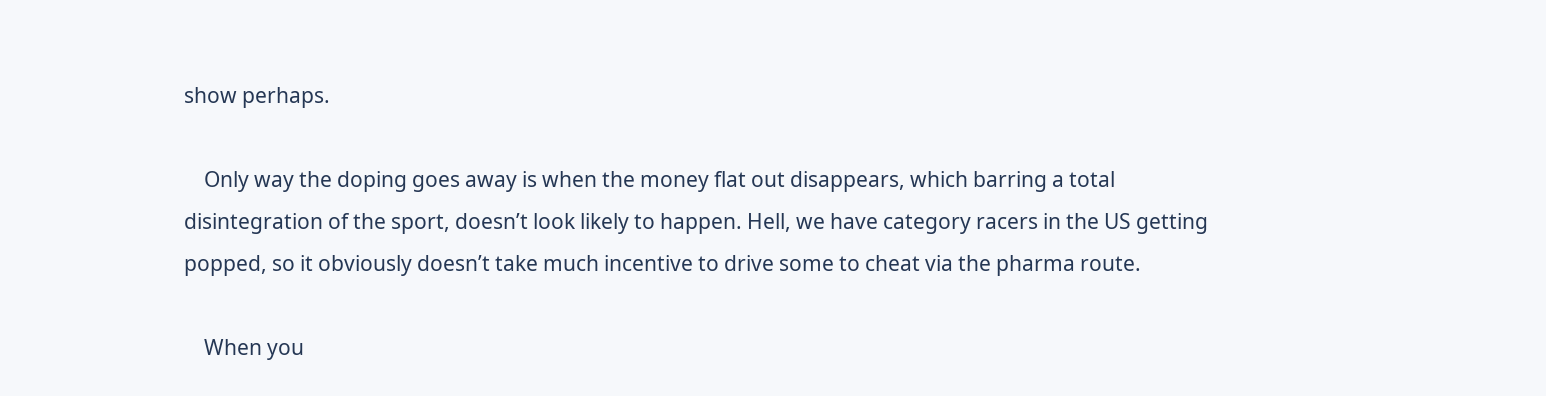show perhaps.

    Only way the doping goes away is when the money flat out disappears, which barring a total disintegration of the sport, doesn’t look likely to happen. Hell, we have category racers in the US getting popped, so it obviously doesn’t take much incentive to drive some to cheat via the pharma route.

    When you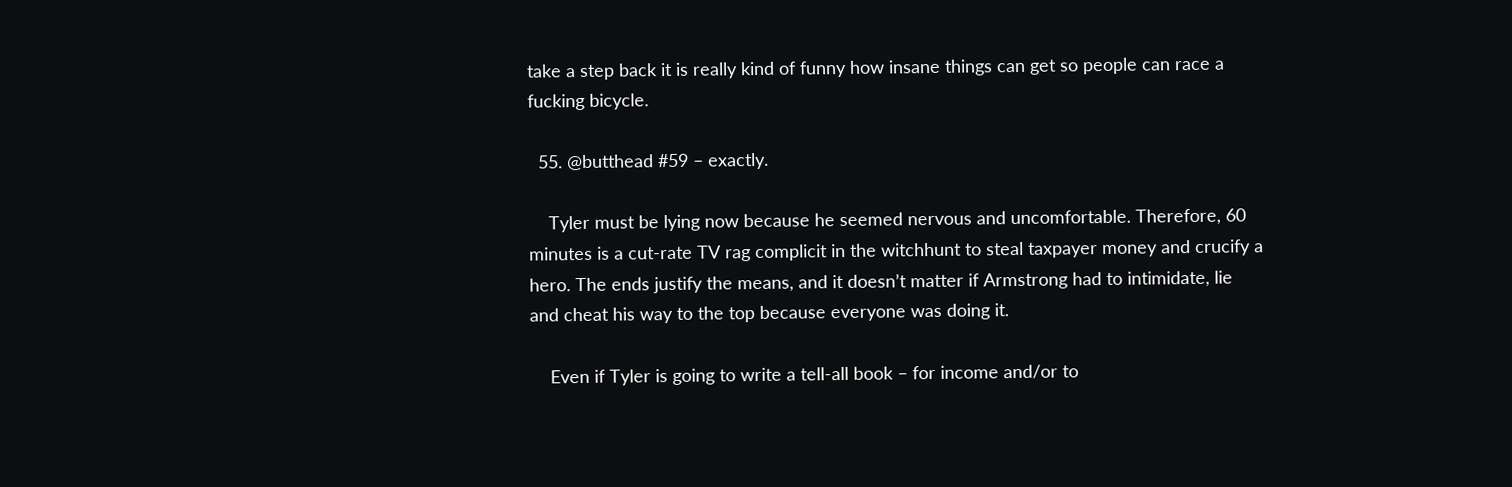take a step back it is really kind of funny how insane things can get so people can race a fucking bicycle.

  55. @butthead #59 – exactly.

    Tyler must be lying now because he seemed nervous and uncomfortable. Therefore, 60 minutes is a cut-rate TV rag complicit in the witchhunt to steal taxpayer money and crucify a hero. The ends justify the means, and it doesn’t matter if Armstrong had to intimidate, lie and cheat his way to the top because everyone was doing it.

    Even if Tyler is going to write a tell-all book – for income and/or to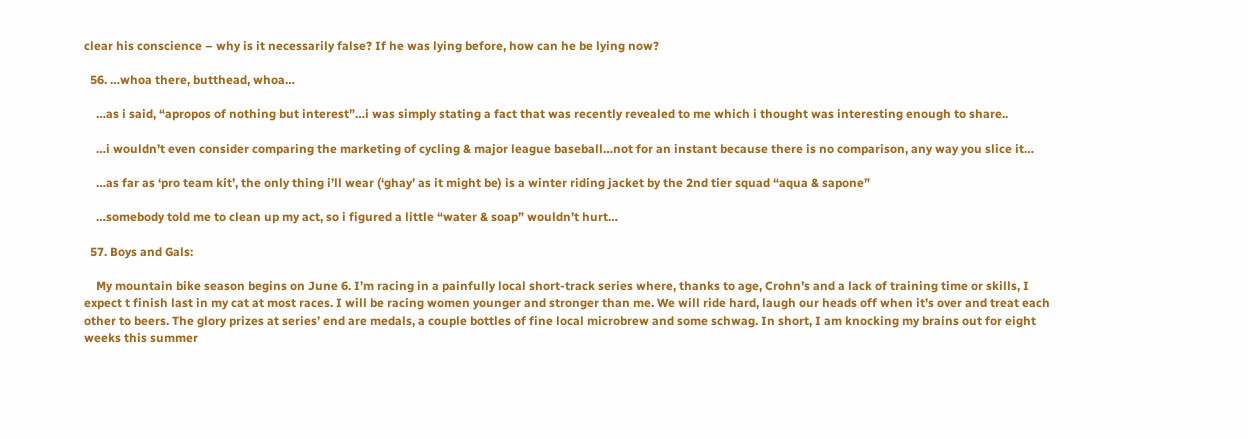clear his conscience – why is it necessarily false? If he was lying before, how can he be lying now?

  56. …whoa there, butthead, whoa…

    …as i said, “apropos of nothing but interest”…i was simply stating a fact that was recently revealed to me which i thought was interesting enough to share..

    …i wouldn’t even consider comparing the marketing of cycling & major league baseball…not for an instant because there is no comparison, any way you slice it…

    …as far as ‘pro team kit’, the only thing i’ll wear (‘ghay’ as it might be) is a winter riding jacket by the 2nd tier squad “aqua & sapone”

    …somebody told me to clean up my act, so i figured a little “water & soap” wouldn’t hurt…

  57. Boys and Gals:

    My mountain bike season begins on June 6. I’m racing in a painfully local short-track series where, thanks to age, Crohn’s and a lack of training time or skills, I expect t finish last in my cat at most races. I will be racing women younger and stronger than me. We will ride hard, laugh our heads off when it’s over and treat each other to beers. The glory prizes at series’ end are medals, a couple bottles of fine local microbrew and some schwag. In short, I am knocking my brains out for eight weeks this summer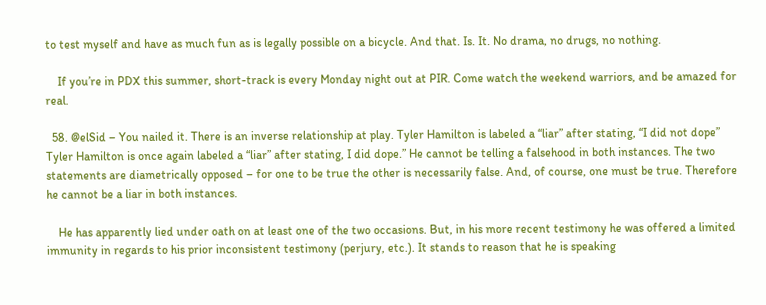to test myself and have as much fun as is legally possible on a bicycle. And that. Is. It. No drama, no drugs, no nothing.

    If you’re in PDX this summer, short-track is every Monday night out at PIR. Come watch the weekend warriors, and be amazed for real.

  58. @elSid – You nailed it. There is an inverse relationship at play. Tyler Hamilton is labeled a “liar” after stating, “I did not dope” Tyler Hamilton is once again labeled a “liar” after stating, I did dope.” He cannot be telling a falsehood in both instances. The two statements are diametrically opposed – for one to be true the other is necessarily false. And, of course, one must be true. Therefore he cannot be a liar in both instances.

    He has apparently lied under oath on at least one of the two occasions. But, in his more recent testimony he was offered a limited immunity in regards to his prior inconsistent testimony (perjury, etc.). It stands to reason that he is speaking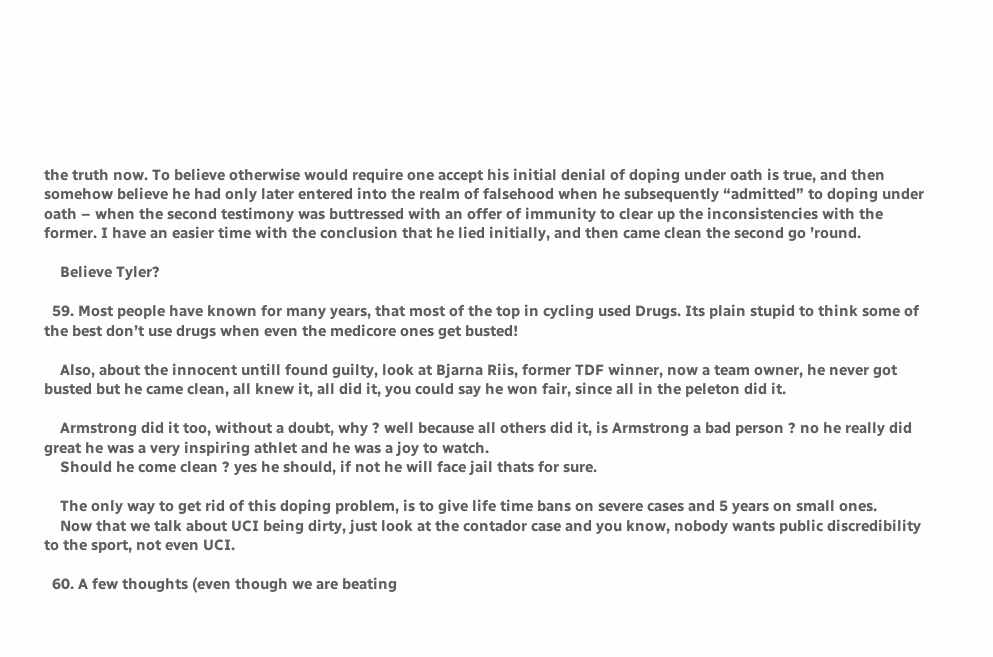the truth now. To believe otherwise would require one accept his initial denial of doping under oath is true, and then somehow believe he had only later entered into the realm of falsehood when he subsequently “admitted” to doping under oath – when the second testimony was buttressed with an offer of immunity to clear up the inconsistencies with the former. I have an easier time with the conclusion that he lied initially, and then came clean the second go ’round.

    Believe Tyler?

  59. Most people have known for many years, that most of the top in cycling used Drugs. Its plain stupid to think some of the best don’t use drugs when even the medicore ones get busted!

    Also, about the innocent untill found guilty, look at Bjarna Riis, former TDF winner, now a team owner, he never got busted but he came clean, all knew it, all did it, you could say he won fair, since all in the peleton did it.

    Armstrong did it too, without a doubt, why ? well because all others did it, is Armstrong a bad person ? no he really did great he was a very inspiring athlet and he was a joy to watch.
    Should he come clean ? yes he should, if not he will face jail thats for sure.

    The only way to get rid of this doping problem, is to give life time bans on severe cases and 5 years on small ones.
    Now that we talk about UCI being dirty, just look at the contador case and you know, nobody wants public discredibility to the sport, not even UCI.

  60. A few thoughts (even though we are beating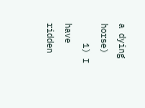a dying horse)
    1) I have ridden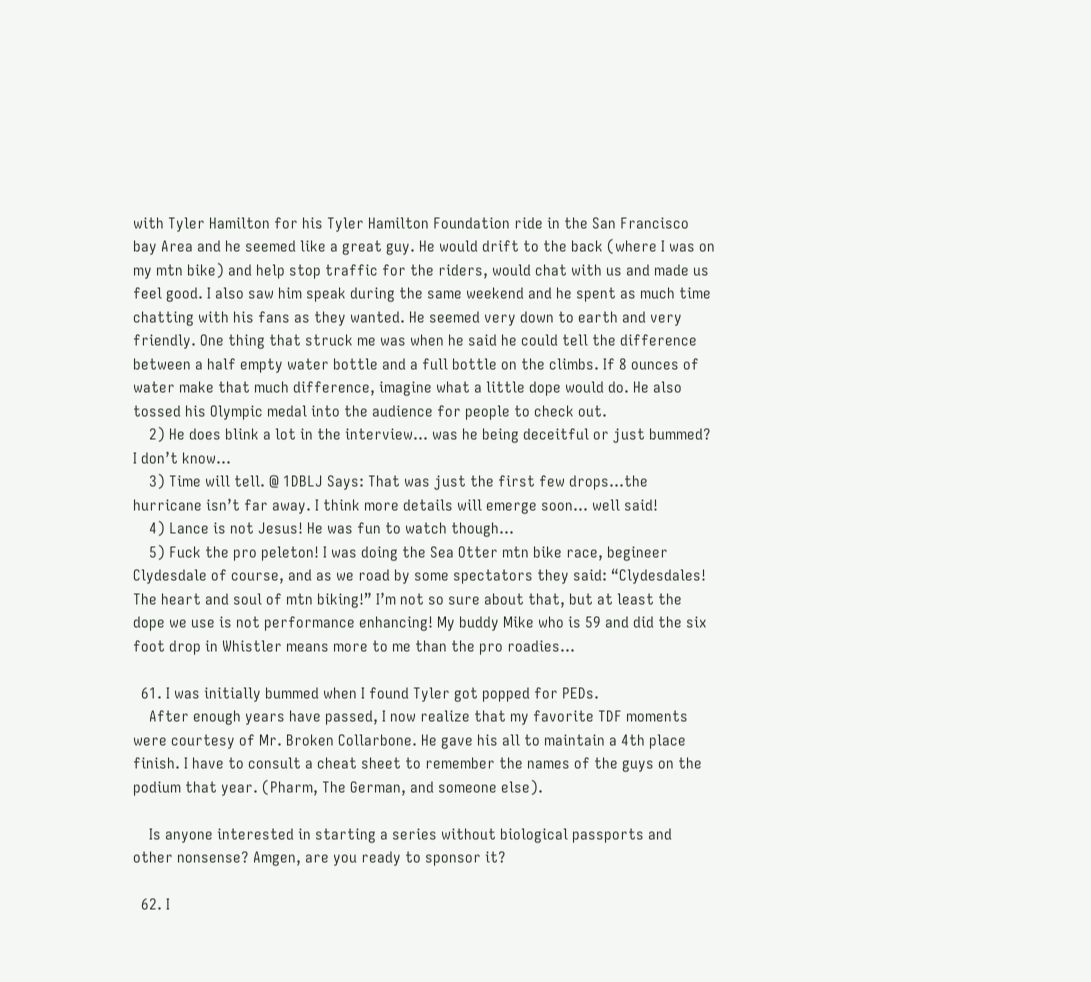with Tyler Hamilton for his Tyler Hamilton Foundation ride in the San Francisco bay Area and he seemed like a great guy. He would drift to the back (where I was on my mtn bike) and help stop traffic for the riders, would chat with us and made us feel good. I also saw him speak during the same weekend and he spent as much time chatting with his fans as they wanted. He seemed very down to earth and very friendly. One thing that struck me was when he said he could tell the difference between a half empty water bottle and a full bottle on the climbs. If 8 ounces of water make that much difference, imagine what a little dope would do. He also tossed his Olympic medal into the audience for people to check out.
    2) He does blink a lot in the interview… was he being deceitful or just bummed? I don’t know…
    3) Time will tell. @ 1DBLJ Says: That was just the first few drops…the hurricane isn’t far away. I think more details will emerge soon… well said!
    4) Lance is not Jesus! He was fun to watch though…
    5) Fuck the pro peleton! I was doing the Sea Otter mtn bike race, begineer Clydesdale of course, and as we road by some spectators they said: “Clydesdales! The heart and soul of mtn biking!” I’m not so sure about that, but at least the dope we use is not performance enhancing! My buddy Mike who is 59 and did the six foot drop in Whistler means more to me than the pro roadies…

  61. I was initially bummed when I found Tyler got popped for PEDs.
    After enough years have passed, I now realize that my favorite TDF moments were courtesy of Mr. Broken Collarbone. He gave his all to maintain a 4th place finish. I have to consult a cheat sheet to remember the names of the guys on the podium that year. (Pharm, The German, and someone else).

    Is anyone interested in starting a series without biological passports and other nonsense? Amgen, are you ready to sponsor it?

  62. I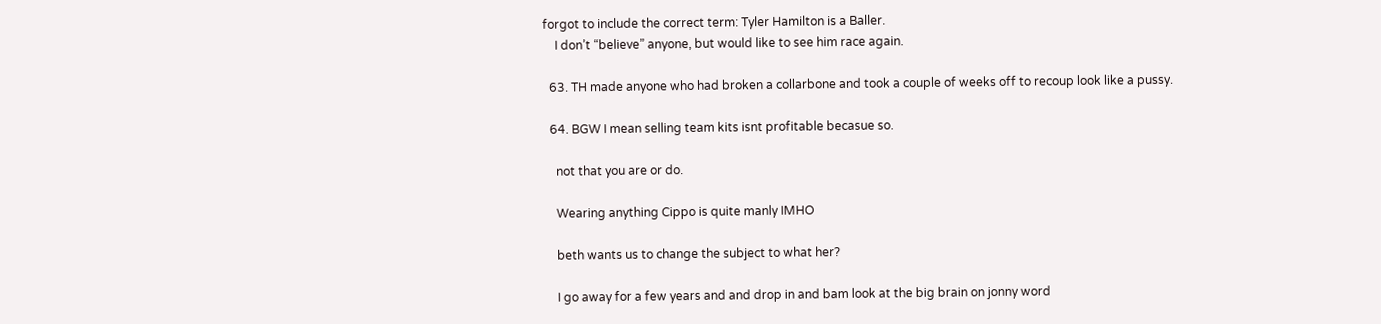forgot to include the correct term: Tyler Hamilton is a Baller.
    I don’t “believe” anyone, but would like to see him race again.

  63. TH made anyone who had broken a collarbone and took a couple of weeks off to recoup look like a pussy.

  64. BGW I mean selling team kits isnt profitable becasue so.

    not that you are or do.

    Wearing anything Cippo is quite manly IMHO

    beth wants us to change the subject to what her?

    I go away for a few years and and drop in and bam look at the big brain on jonny word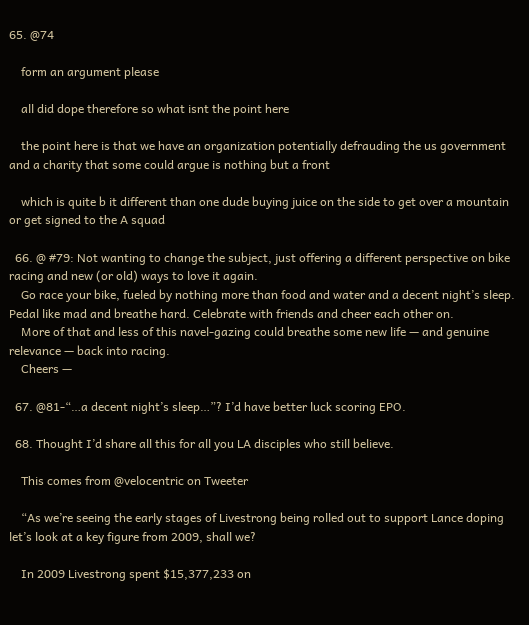65. @74

    form an argument please

    all did dope therefore so what isnt the point here

    the point here is that we have an organization potentially defrauding the us government and a charity that some could argue is nothing but a front

    which is quite b it different than one dude buying juice on the side to get over a mountain or get signed to the A squad

  66. @ #79: Not wanting to change the subject, just offering a different perspective on bike racing and new (or old) ways to love it again.
    Go race your bike, fueled by nothing more than food and water and a decent night’s sleep. Pedal like mad and breathe hard. Celebrate with friends and cheer each other on.
    More of that and less of this navel-gazing could breathe some new life — and genuine relevance — back into racing.
    Cheers —

  67. @81-“…a decent night’s sleep…”? I’d have better luck scoring EPO.

  68. Thought I’d share all this for all you LA disciples who still believe.

    This comes from @velocentric on Tweeter

    “As we’re seeing the early stages of Livestrong being rolled out to support Lance doping let’s look at a key figure from 2009, shall we?

    In 2009 Livestrong spent $15,377,233 on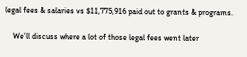legal fees & salaries vs $11,775,916 paid out to grants & programs.

    We’ll discuss where a lot of those legal fees went later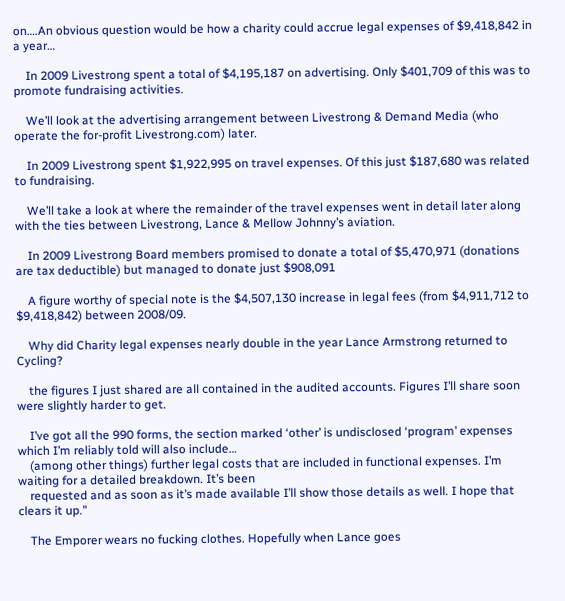on….An obvious question would be how a charity could accrue legal expenses of $9,418,842 in a year…

    In 2009 Livestrong spent a total of $4,195,187 on advertising. Only $401,709 of this was to promote fundraising activities.

    We’ll look at the advertising arrangement between Livestrong & Demand Media (who operate the for-profit Livestrong.com) later.

    In 2009 Livestrong spent $1,922,995 on travel expenses. Of this just $187,680 was related to fundraising.

    We’ll take a look at where the remainder of the travel expenses went in detail later along with the ties between Livestrong, Lance & Mellow Johnny’s aviation.

    In 2009 Livestrong Board members promised to donate a total of $5,470,971 (donations are tax deductible) but managed to donate just $908,091

    A figure worthy of special note is the $4,507,130 increase in legal fees (from $4,911,712 to $9,418,842) between 2008/09.

    Why did Charity legal expenses nearly double in the year Lance Armstrong returned to Cycling?

    the figures I just shared are all contained in the audited accounts. Figures I’ll share soon were slightly harder to get.

    I’ve got all the 990 forms, the section marked ‘other’ is undisclosed ‘program’ expenses which I’m reliably told will also include…
    (among other things) further legal costs that are included in functional expenses. I’m waiting for a detailed breakdown. It’s been
    requested and as soon as it’s made available I’ll show those details as well. I hope that clears it up.”

    The Emporer wears no fucking clothes. Hopefully when Lance goes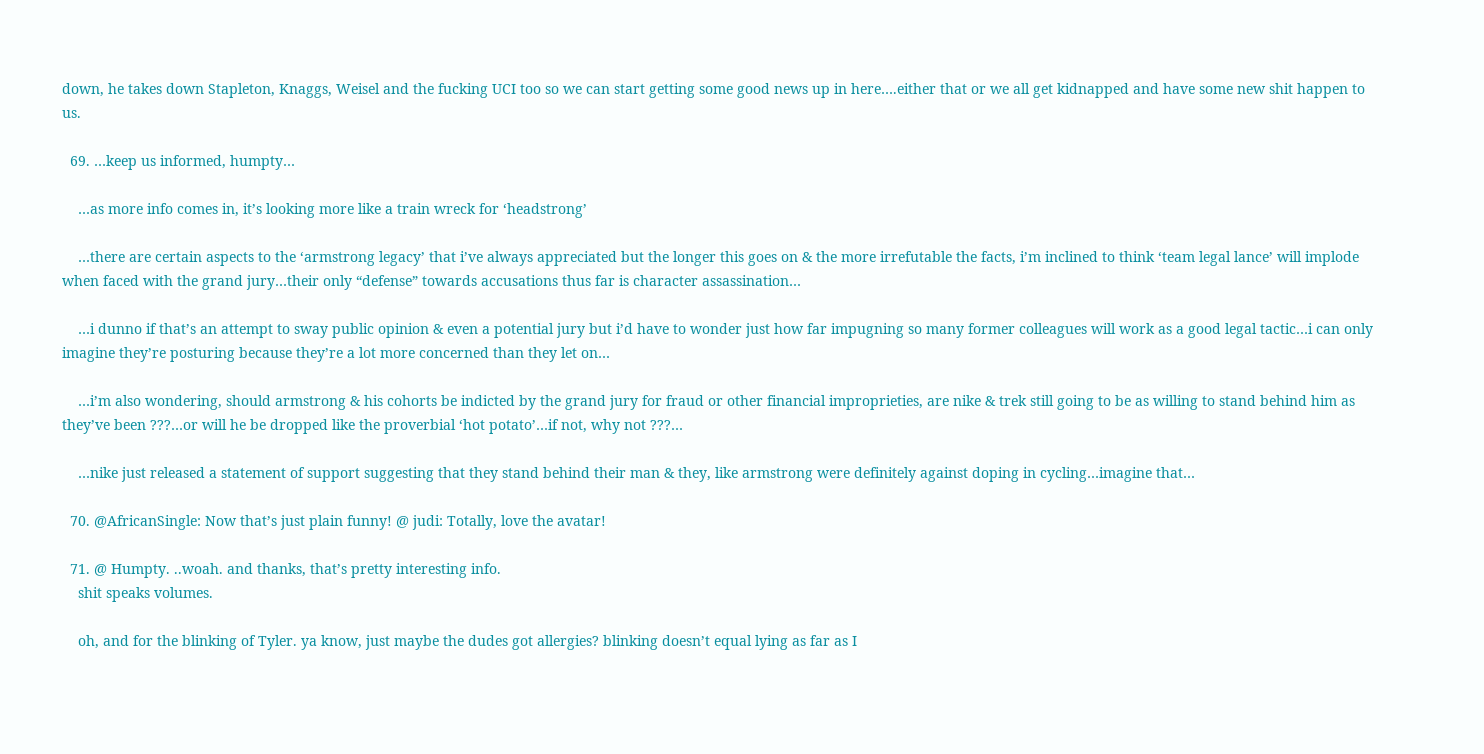down, he takes down Stapleton, Knaggs, Weisel and the fucking UCI too so we can start getting some good news up in here….either that or we all get kidnapped and have some new shit happen to us.

  69. …keep us informed, humpty…

    …as more info comes in, it’s looking more like a train wreck for ‘headstrong’

    …there are certain aspects to the ‘armstrong legacy’ that i’ve always appreciated but the longer this goes on & the more irrefutable the facts, i’m inclined to think ‘team legal lance’ will implode when faced with the grand jury…their only “defense” towards accusations thus far is character assassination…

    …i dunno if that’s an attempt to sway public opinion & even a potential jury but i’d have to wonder just how far impugning so many former colleagues will work as a good legal tactic…i can only imagine they’re posturing because they’re a lot more concerned than they let on…

    …i’m also wondering, should armstrong & his cohorts be indicted by the grand jury for fraud or other financial improprieties, are nike & trek still going to be as willing to stand behind him as they’ve been ???…or will he be dropped like the proverbial ‘hot potato’…if not, why not ???…

    …nike just released a statement of support suggesting that they stand behind their man & they, like armstrong were definitely against doping in cycling…imagine that…

  70. @AfricanSingle: Now that’s just plain funny! @ judi: Totally, love the avatar!

  71. @ Humpty. ..woah. and thanks, that’s pretty interesting info.
    shit speaks volumes.

    oh, and for the blinking of Tyler. ya know, just maybe the dudes got allergies? blinking doesn’t equal lying as far as I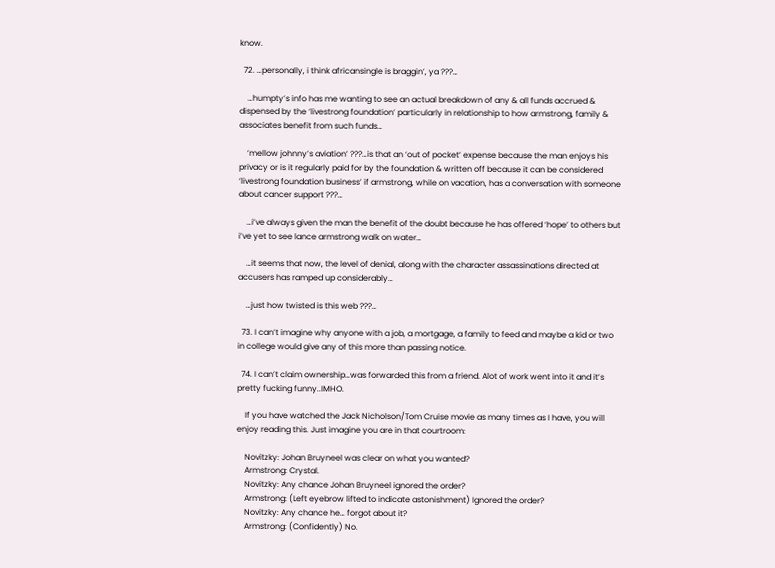know.

  72. …personally, i think africansingle is braggin’, ya ???…

    …humpty’s info has me wanting to see an actual breakdown of any & all funds accrued & dispensed by the ‘livestrong foundation’ particularly in relationship to how armstrong, family & associates benefit from such funds…

    ‘mellow johnny’s aviation’ ???…is that an ‘out of pocket’ expense because the man enjoys his privacy or is it regularly paid for by the foundation & written off because it can be considered ‘livestrong foundation business’ if armstrong, while on vacation, has a conversation with someone about cancer support ???…

    …i’ve always given the man the benefit of the doubt because he has offered ‘hope’ to others but i’ve yet to see lance armstrong walk on water…

    …it seems that now, the level of denial, along with the character assassinations directed at accusers has ramped up considerably…

    …just how twisted is this web ???…

  73. I can’t imagine why anyone with a job, a mortgage, a family to feed and maybe a kid or two in college would give any of this more than passing notice.

  74. I can’t claim ownership…was forwarded this from a friend. Alot of work went into it and it’s pretty fucking funny..IMHO.

    If you have watched the Jack Nicholson/Tom Cruise movie as many times as I have, you will enjoy reading this. Just imagine you are in that courtroom:

    Novitzky: Johan Bruyneel was clear on what you wanted?
    Armstrong: Crystal.
    Novitzky: Any chance Johan Bruyneel ignored the order?
    Armstrong: (Left eyebrow lifted to indicate astonishment) Ignored the order?
    Novitzky: Any chance he… forgot about it?
    Armstrong: (Confidently) No.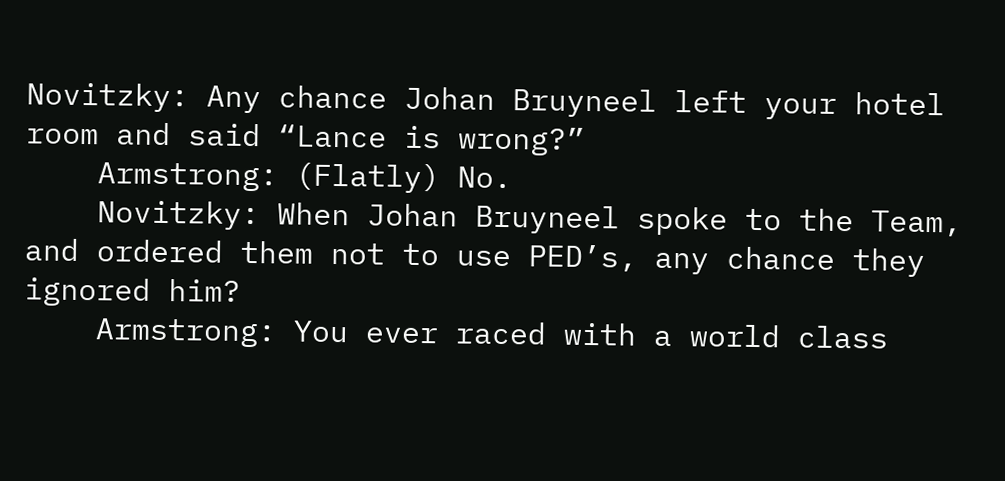Novitzky: Any chance Johan Bruyneel left your hotel room and said “Lance is wrong?”
    Armstrong: (Flatly) No.
    Novitzky: When Johan Bruyneel spoke to the Team, and ordered them not to use PED’s, any chance they ignored him?
    Armstrong: You ever raced with a world class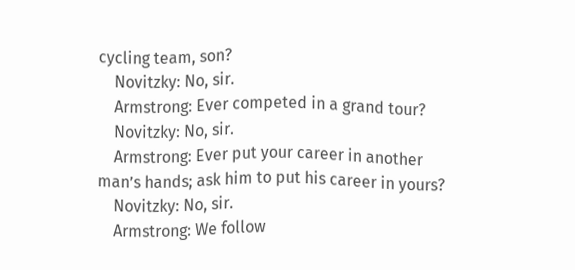cycling team, son?
    Novitzky: No, sir.
    Armstrong: Ever competed in a grand tour?
    Novitzky: No, sir.
    Armstrong: Ever put your career in another man’s hands; ask him to put his career in yours?
    Novitzky: No, sir.
    Armstrong: We follow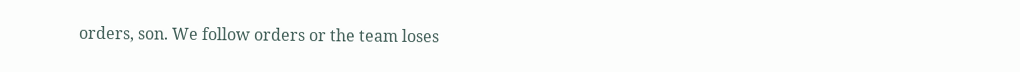orders, son. We follow orders or the team loses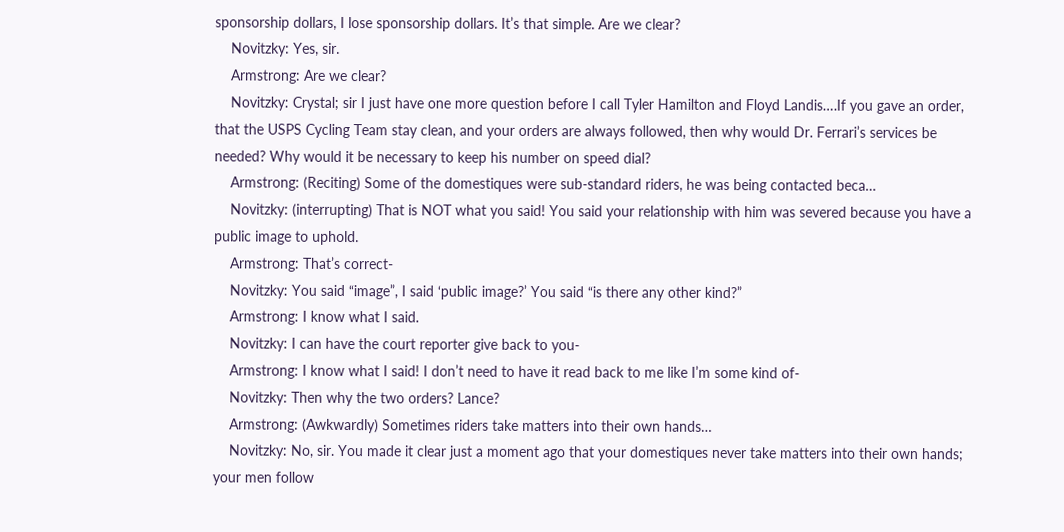sponsorship dollars, I lose sponsorship dollars. It’s that simple. Are we clear?
    Novitzky: Yes, sir.
    Armstrong: Are we clear?
    Novitzky: Crystal; sir I just have one more question before I call Tyler Hamilton and Floyd Landis….If you gave an order, that the USPS Cycling Team stay clean, and your orders are always followed, then why would Dr. Ferrari’s services be needed? Why would it be necessary to keep his number on speed dial?
    Armstrong: (Reciting) Some of the domestiques were sub-standard riders, he was being contacted beca…
    Novitzky: (interrupting) That is NOT what you said! You said your relationship with him was severed because you have a public image to uphold.
    Armstrong: That’s correct-
    Novitzky: You said “image”, I said ‘public image?’ You said “is there any other kind?”
    Armstrong: I know what I said.
    Novitzky: I can have the court reporter give back to you-
    Armstrong: I know what I said! I don’t need to have it read back to me like I’m some kind of-
    Novitzky: Then why the two orders? Lance?
    Armstrong: (Awkwardly) Sometimes riders take matters into their own hands…
    Novitzky: No, sir. You made it clear just a moment ago that your domestiques never take matters into their own hands; your men follow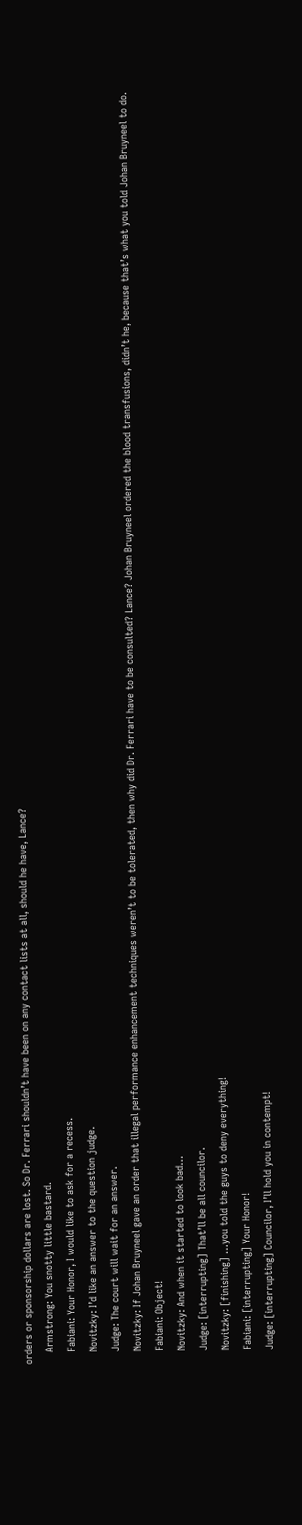orders or sponsorship dollars are lost. So Dr. Ferrari shouldn’t have been on any contact lists at all, should he have, Lance?
    Armstrong: You snotty little bastard.
    Fabiani: Your Honor, I would like to ask for a recess.
    Novitzky: I’d like an answer to the question judge.
    Judge: The court will wait for an answer.
    Novitzky: If Johan Bruyneel gave an order that illegal performance enhancement techniques weren’t to be tolerated, then why did Dr. Ferrari have to be consulted? Lance? Johan Bruyneel ordered the blood transfusions, didn’t he, because that’s what you told Johan Bruyneel to do.
    Fabiani: Object!
    Novitzky: And when it started to look bad…
    Judge: [interrupting] That’ll be all councilor.
    Novitzky: [finishing] …you told the guys to deny everything!
    Fabiani: [interrupting] Your Honor!
    Judge: [interrupting] Councilor, I’ll hold you in contempt!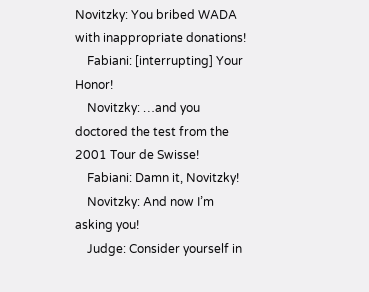Novitzky: You bribed WADA with inappropriate donations!
    Fabiani: [interrupting] Your Honor!
    Novitzky: …and you doctored the test from the 2001 Tour de Swisse!
    Fabiani: Damn it, Novitzky!
    Novitzky: And now I’m asking you!
    Judge: Consider yourself in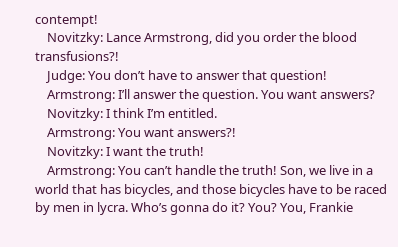contempt!
    Novitzky: Lance Armstrong, did you order the blood transfusions?!
    Judge: You don’t have to answer that question!
    Armstrong: I’ll answer the question. You want answers?
    Novitzky: I think I’m entitled.
    Armstrong: You want answers?!
    Novitzky: I want the truth!
    Armstrong: You can’t handle the truth! Son, we live in a world that has bicycles, and those bicycles have to be raced by men in lycra. Who’s gonna do it? You? You, Frankie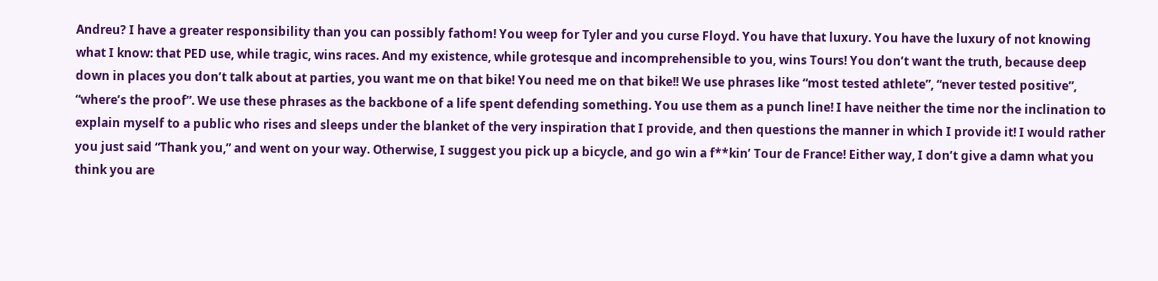Andreu? I have a greater responsibility than you can possibly fathom! You weep for Tyler and you curse Floyd. You have that luxury. You have the luxury of not knowing what I know: that PED use, while tragic, wins races. And my existence, while grotesque and incomprehensible to you, wins Tours! You don’t want the truth, because deep down in places you don’t talk about at parties, you want me on that bike! You need me on that bike!! We use phrases like “most tested athlete”, “never tested positive”, “where’s the proof”. We use these phrases as the backbone of a life spent defending something. You use them as a punch line! I have neither the time nor the inclination to explain myself to a public who rises and sleeps under the blanket of the very inspiration that I provide, and then questions the manner in which I provide it! I would rather you just said “Thank you,” and went on your way. Otherwise, I suggest you pick up a bicycle, and go win a f**kin’ Tour de France! Either way, I don’t give a damn what you think you are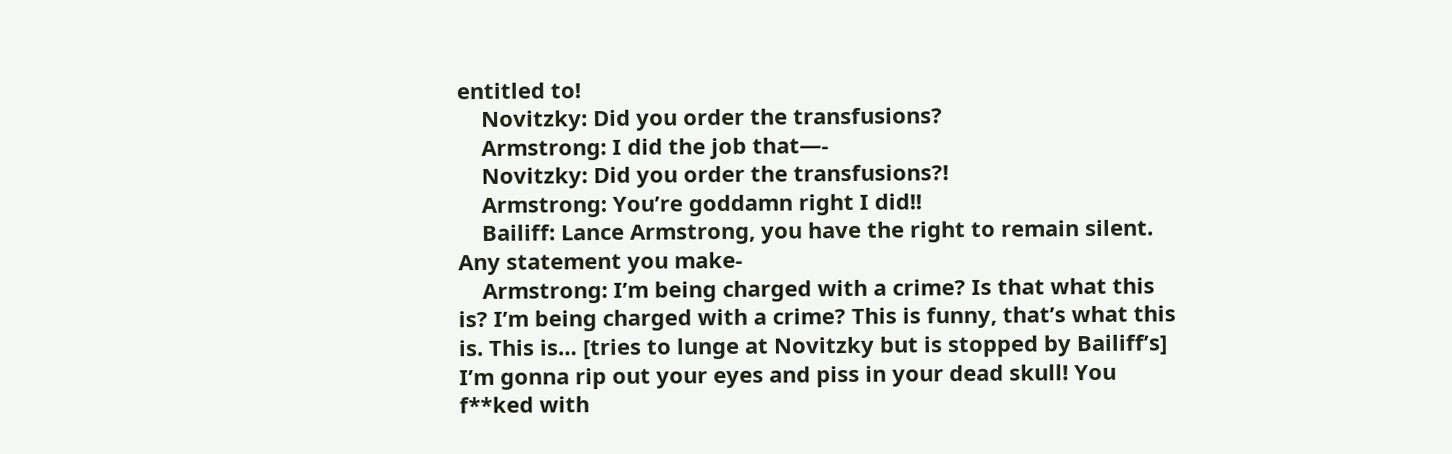entitled to!
    Novitzky: Did you order the transfusions?
    Armstrong: I did the job that—-
    Novitzky: Did you order the transfusions?!
    Armstrong: You’re goddamn right I did!!
    Bailiff: Lance Armstrong, you have the right to remain silent. Any statement you make-
    Armstrong: I’m being charged with a crime? Is that what this is? I’m being charged with a crime? This is funny, that’s what this is. This is… [tries to lunge at Novitzky but is stopped by Bailiff’s] I’m gonna rip out your eyes and piss in your dead skull! You f**ked with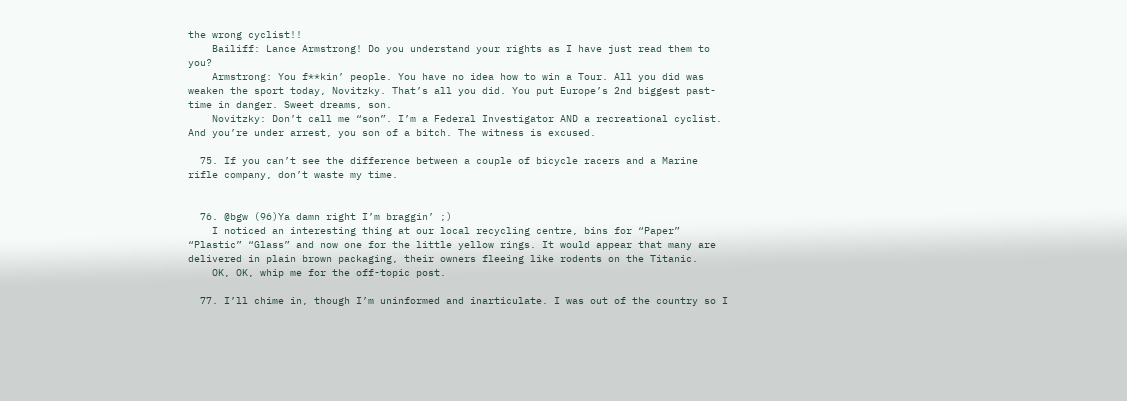the wrong cyclist!!
    Bailiff: Lance Armstrong! Do you understand your rights as I have just read them to you?
    Armstrong: You f**kin’ people. You have no idea how to win a Tour. All you did was weaken the sport today, Novitzky. That’s all you did. You put Europe’s 2nd biggest past-time in danger. Sweet dreams, son.
    Novitzky: Don’t call me “son”. I’m a Federal Investigator AND a recreational cyclist. And you’re under arrest, you son of a bitch. The witness is excused.

  75. If you can’t see the difference between a couple of bicycle racers and a Marine rifle company, don’t waste my time.


  76. @bgw (96)Ya damn right I’m braggin’ ;)
    I noticed an interesting thing at our local recycling centre, bins for “Paper” “Plastic” “Glass” and now one for the little yellow rings. It would appear that many are delivered in plain brown packaging, their owners fleeing like rodents on the Titanic.
    OK, OK, whip me for the off-topic post.

  77. I’ll chime in, though I’m uninformed and inarticulate. I was out of the country so I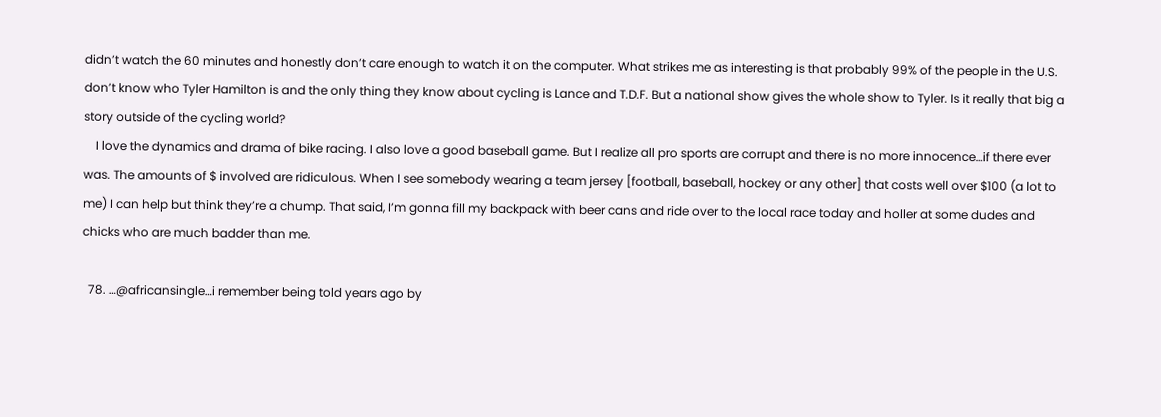didn’t watch the 60 minutes and honestly don’t care enough to watch it on the computer. What strikes me as interesting is that probably 99% of the people in the U.S. don’t know who Tyler Hamilton is and the only thing they know about cycling is Lance and T.D.F. But a national show gives the whole show to Tyler. Is it really that big a story outside of the cycling world?
    I love the dynamics and drama of bike racing. I also love a good baseball game. But I realize all pro sports are corrupt and there is no more innocence…if there ever was. The amounts of $ involved are ridiculous. When I see somebody wearing a team jersey [football, baseball, hockey or any other] that costs well over $100 (a lot to me) I can help but think they’re a chump. That said, I’m gonna fill my backpack with beer cans and ride over to the local race today and holler at some dudes and chicks who are much badder than me.

  78. …@africansingle…i remember being told years ago by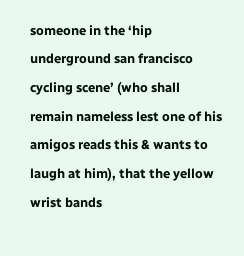someone in the ‘hip underground san francisco cycling scene’ (who shall remain nameless lest one of his amigos reads this & wants to laugh at him), that the yellow wrist bands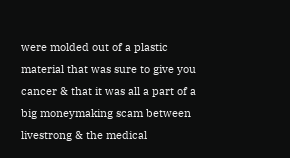were molded out of a plastic material that was sure to give you cancer & that it was all a part of a big moneymaking scam between livestrong & the medical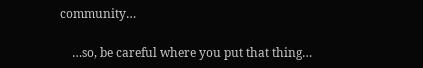community…

    …so, be careful where you put that thing…